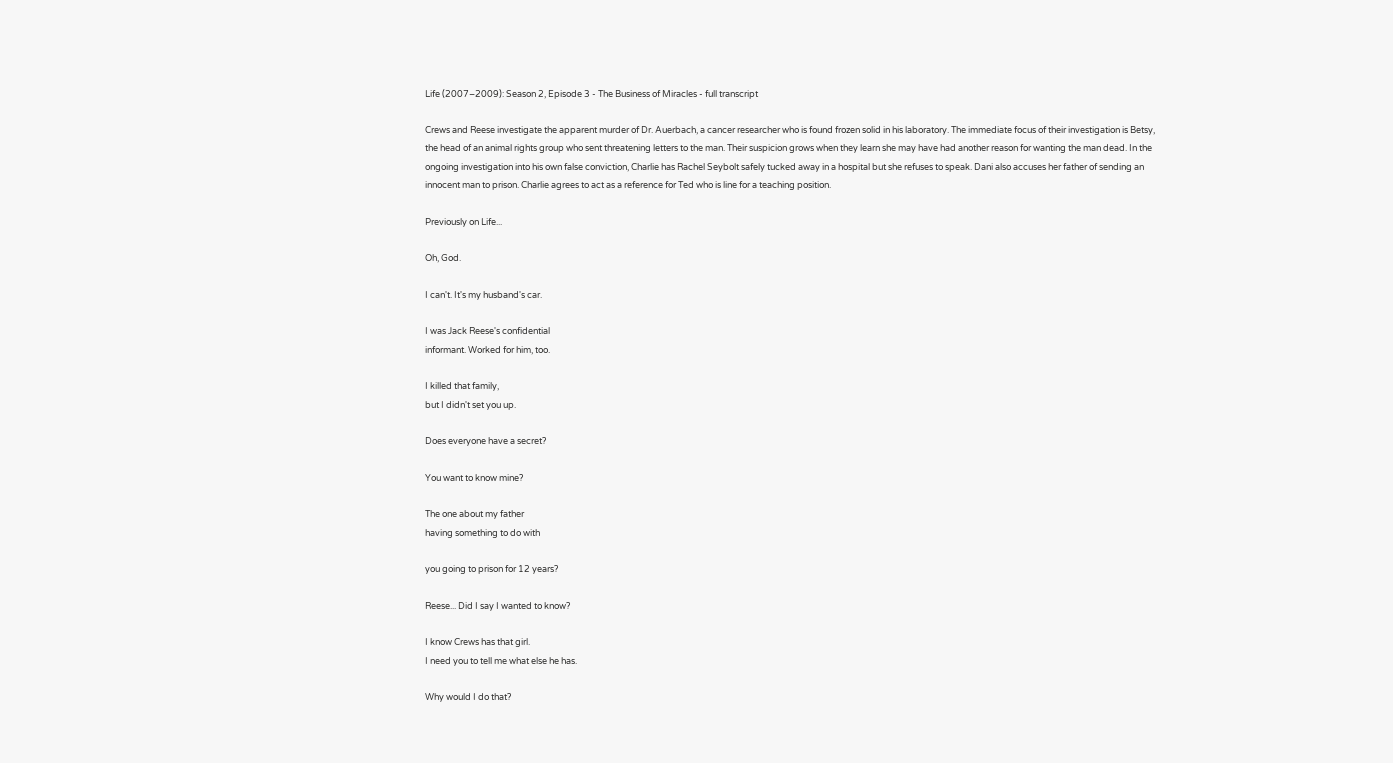Life (2007–2009): Season 2, Episode 3 - The Business of Miracles - full transcript

Crews and Reese investigate the apparent murder of Dr. Auerbach, a cancer researcher who is found frozen solid in his laboratory. The immediate focus of their investigation is Betsy, the head of an animal rights group who sent threatening letters to the man. Their suspicion grows when they learn she may have had another reason for wanting the man dead. In the ongoing investigation into his own false conviction, Charlie has Rachel Seybolt safely tucked away in a hospital but she refuses to speak. Dani also accuses her father of sending an innocent man to prison. Charlie agrees to act as a reference for Ted who is line for a teaching position.

Previously on Life...

Oh, God.

I can't. It's my husband's car.

I was Jack Reese's confidential
informant. Worked for him, too.

I killed that family,
but I didn't set you up.

Does everyone have a secret?

You want to know mine?

The one about my father
having something to do with

you going to prison for 12 years?

Reese... Did I say I wanted to know?

I know Crews has that girl.
I need you to tell me what else he has.

Why would I do that?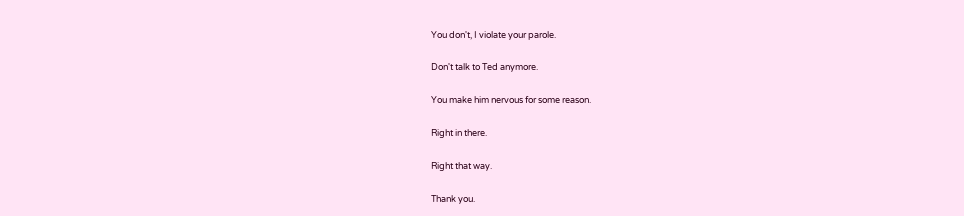You don't, I violate your parole.

Don't talk to Ted anymore.

You make him nervous for some reason.

Right in there.

Right that way.

Thank you.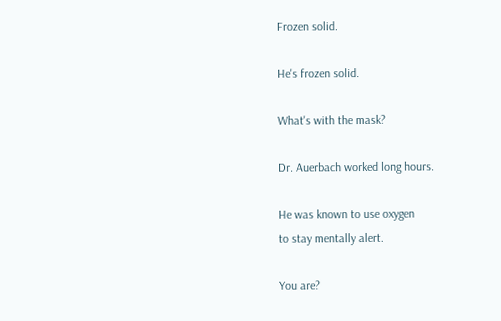Frozen solid.

He's frozen solid.

What's with the mask?

Dr. Auerbach worked long hours.

He was known to use oxygen
to stay mentally alert.

You are?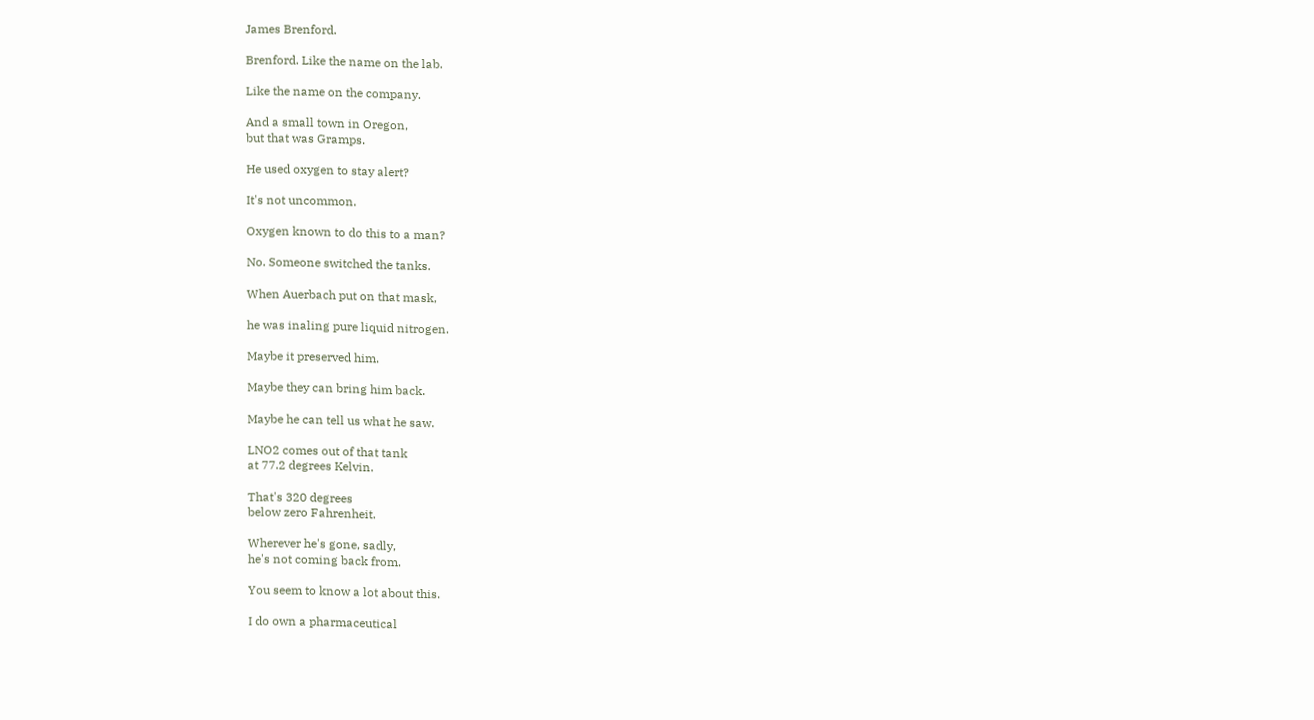James Brenford.

Brenford. Like the name on the lab.

Like the name on the company.

And a small town in Oregon,
but that was Gramps.

He used oxygen to stay alert?

It's not uncommon.

Oxygen known to do this to a man?

No. Someone switched the tanks.

When Auerbach put on that mask,

he was inaling pure liquid nitrogen.

Maybe it preserved him.

Maybe they can bring him back.

Maybe he can tell us what he saw.

LNO2 comes out of that tank
at 77.2 degrees Kelvin.

That's 320 degrees
below zero Fahrenheit.

Wherever he's gone, sadly,
he's not coming back from.

You seem to know a lot about this.

I do own a pharmaceutical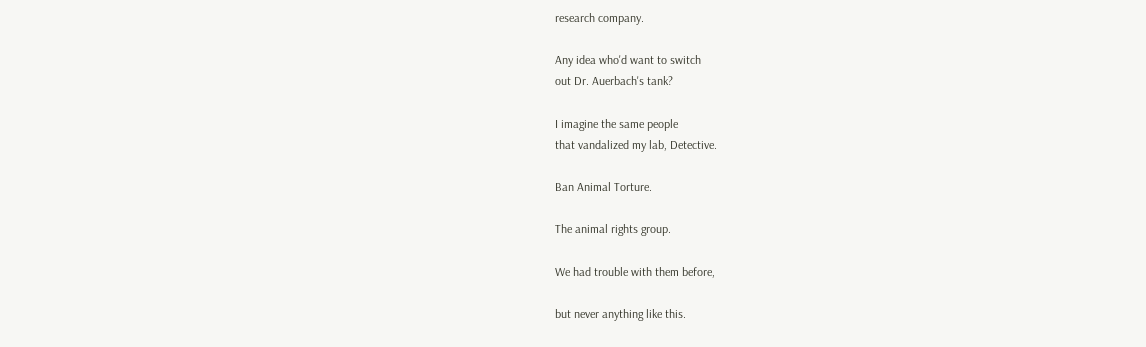research company.

Any idea who'd want to switch
out Dr. Auerbach's tank?

I imagine the same people
that vandalized my lab, Detective.

Ban Animal Torture.

The animal rights group.

We had trouble with them before,

but never anything like this.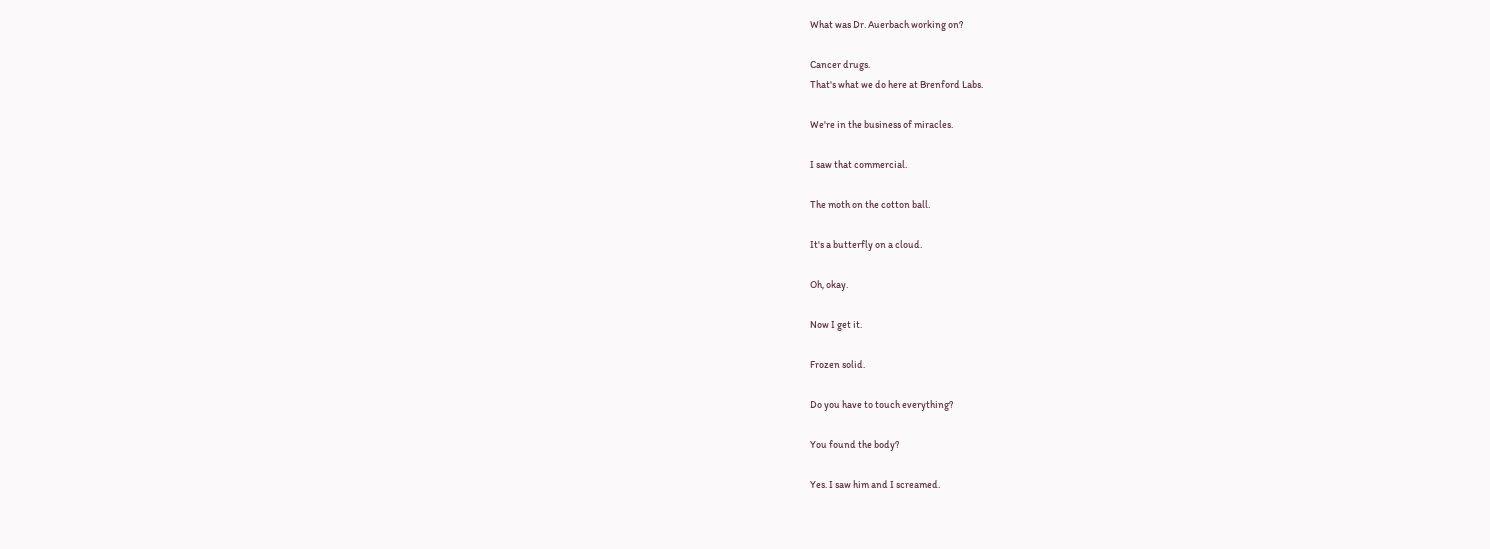What was Dr. Auerbach working on?

Cancer drugs.
That's what we do here at Brenford Labs.

We're in the business of miracles.

I saw that commercial.

The moth on the cotton ball.

It's a butterfly on a cloud.

Oh, okay.

Now I get it.

Frozen solid.

Do you have to touch everything?

You found the body?

Yes. I saw him and I screamed.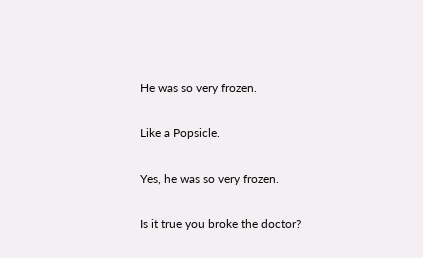He was so very frozen.

Like a Popsicle.

Yes, he was so very frozen.

Is it true you broke the doctor?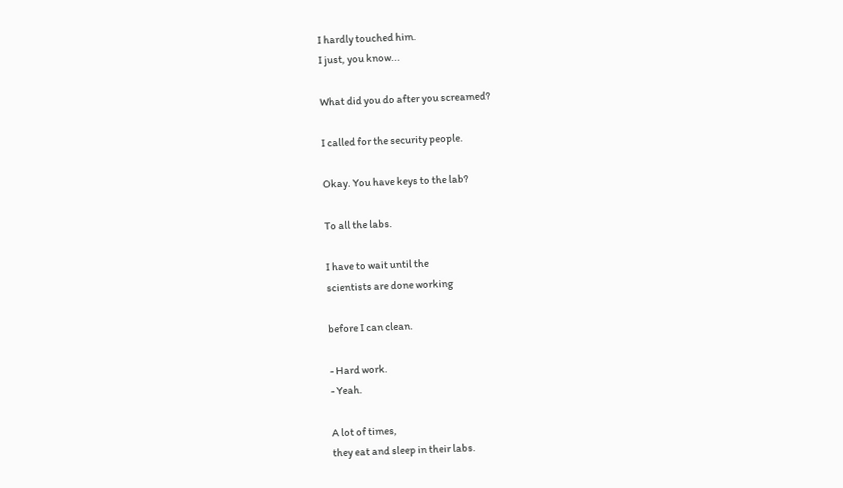I hardly touched him.
I just, you know...

What did you do after you screamed?

I called for the security people.

Okay. You have keys to the lab?

To all the labs.

I have to wait until the
scientists are done working

before I can clean.

- Hard work.
- Yeah.

A lot of times,
they eat and sleep in their labs.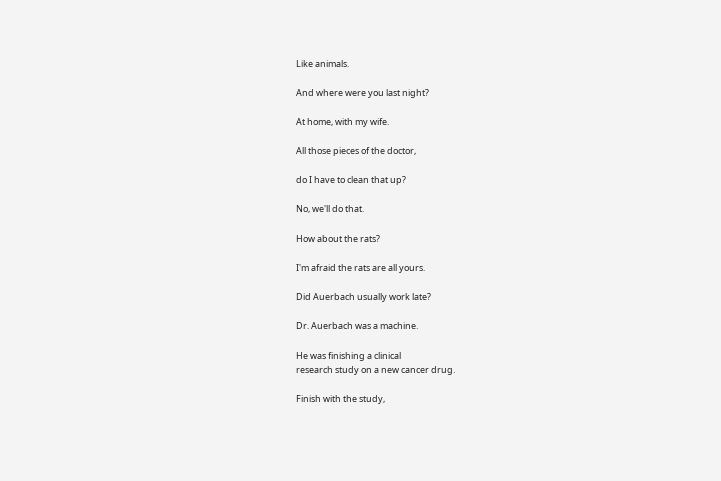Like animals.

And where were you last night?

At home, with my wife.

All those pieces of the doctor,

do I have to clean that up?

No, we'll do that.

How about the rats?

I'm afraid the rats are all yours.

Did Auerbach usually work late?

Dr. Auerbach was a machine.

He was finishing a clinical
research study on a new cancer drug.

Finish with the study,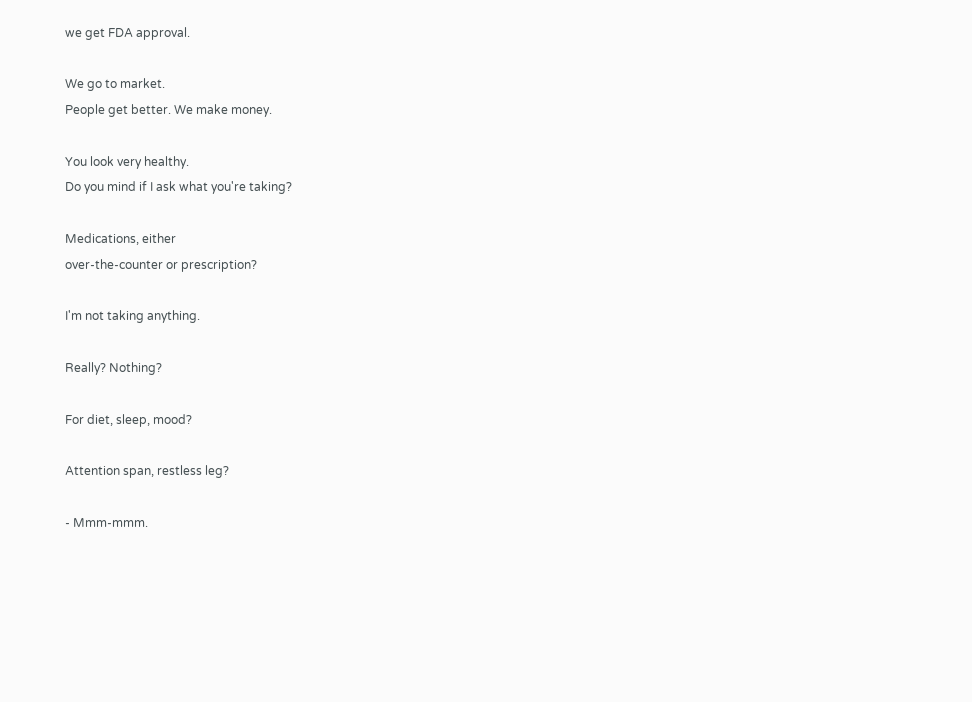we get FDA approval.

We go to market.
People get better. We make money.

You look very healthy.
Do you mind if I ask what you're taking?

Medications, either
over-the-counter or prescription?

I'm not taking anything.

Really? Nothing?

For diet, sleep, mood?

Attention span, restless leg?

- Mmm-mmm.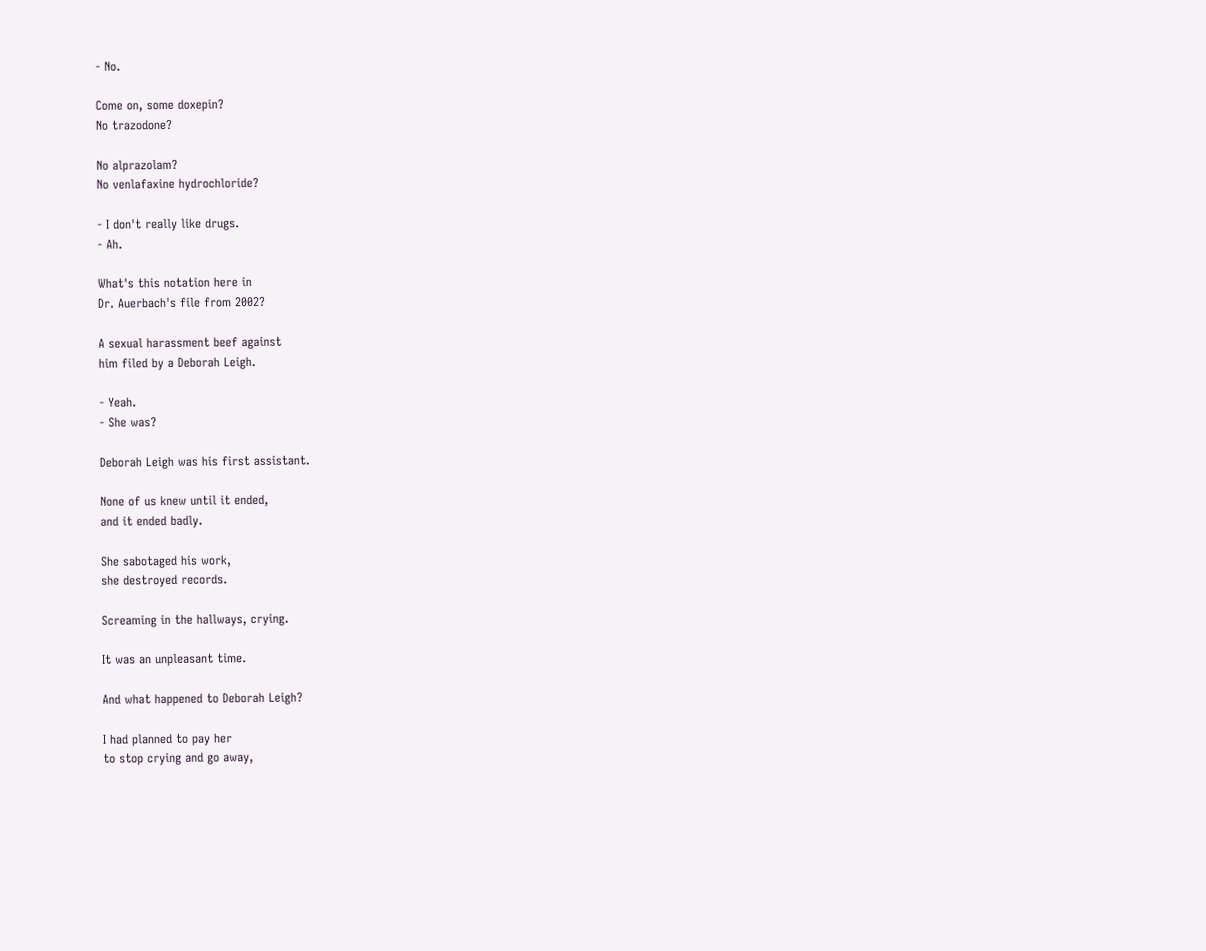- No.

Come on, some doxepin?
No trazodone?

No alprazolam?
No venlafaxine hydrochloride?

- I don't really like drugs.
- Ah.

What's this notation here in
Dr. Auerbach's file from 2002?

A sexual harassment beef against
him filed by a Deborah Leigh.

- Yeah.
- She was?

Deborah Leigh was his first assistant.

None of us knew until it ended,
and it ended badly.

She sabotaged his work,
she destroyed records.

Screaming in the hallways, crying.

It was an unpleasant time.

And what happened to Deborah Leigh?

I had planned to pay her
to stop crying and go away,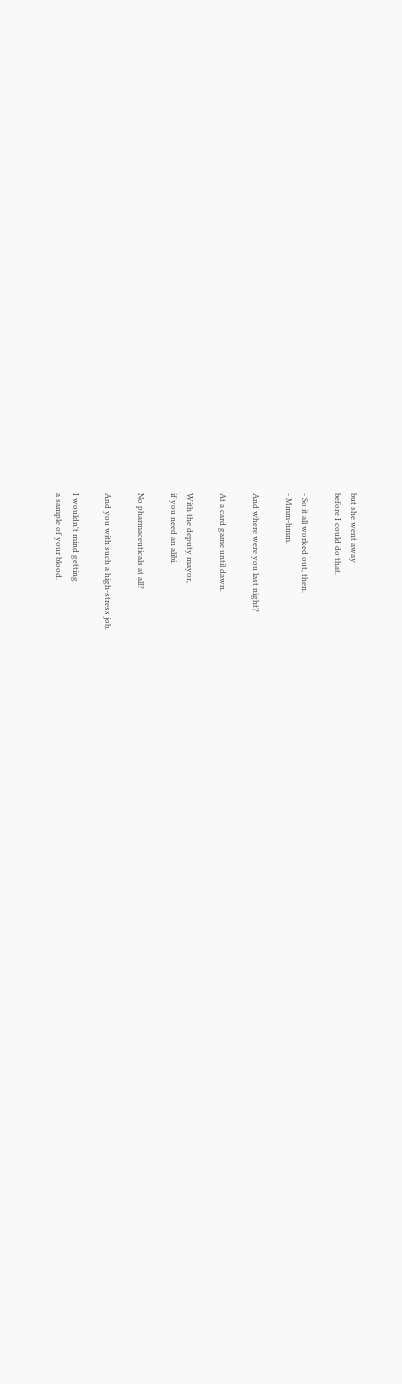but she went away
before I could do that.

- So it all worked out, then.
- Mmm-hmm.

And where were you last night?

At a card game until dawn.

With the deputy mayor,
if you need an alibi.

No pharmaceuticals at all?

And you with such a high-stress job.

I wouldn't mind getting
a sample of your blood.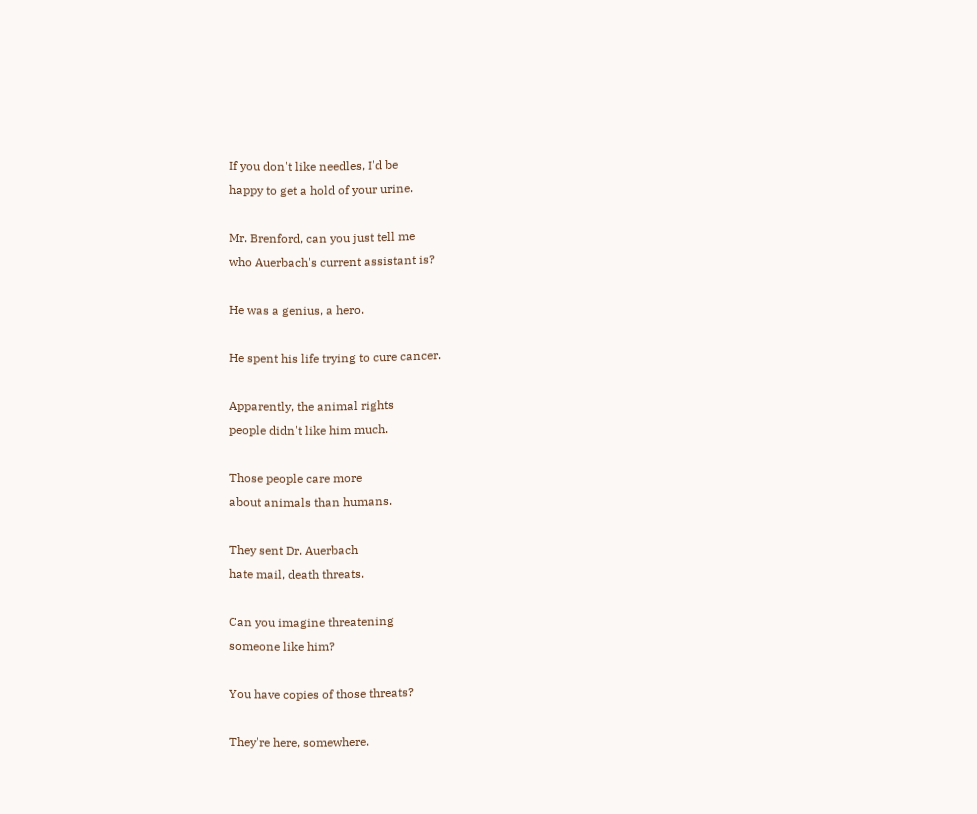If you don't like needles, I'd be
happy to get a hold of your urine.

Mr. Brenford, can you just tell me
who Auerbach's current assistant is?

He was a genius, a hero.

He spent his life trying to cure cancer.

Apparently, the animal rights
people didn't like him much.

Those people care more
about animals than humans.

They sent Dr. Auerbach
hate mail, death threats.

Can you imagine threatening
someone like him?

You have copies of those threats?

They're here, somewhere.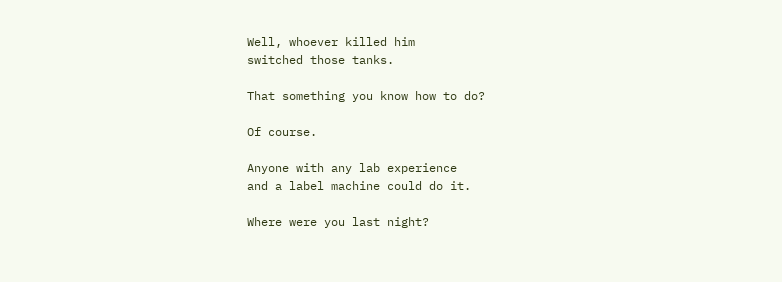Well, whoever killed him
switched those tanks.

That something you know how to do?

Of course.

Anyone with any lab experience
and a label machine could do it.

Where were you last night?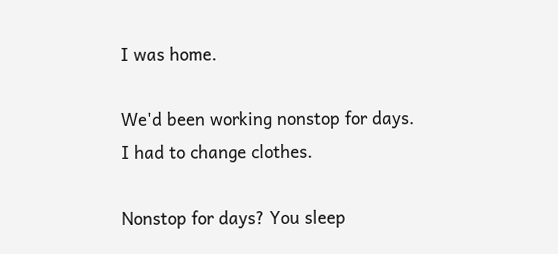I was home.

We'd been working nonstop for days.
I had to change clothes.

Nonstop for days? You sleep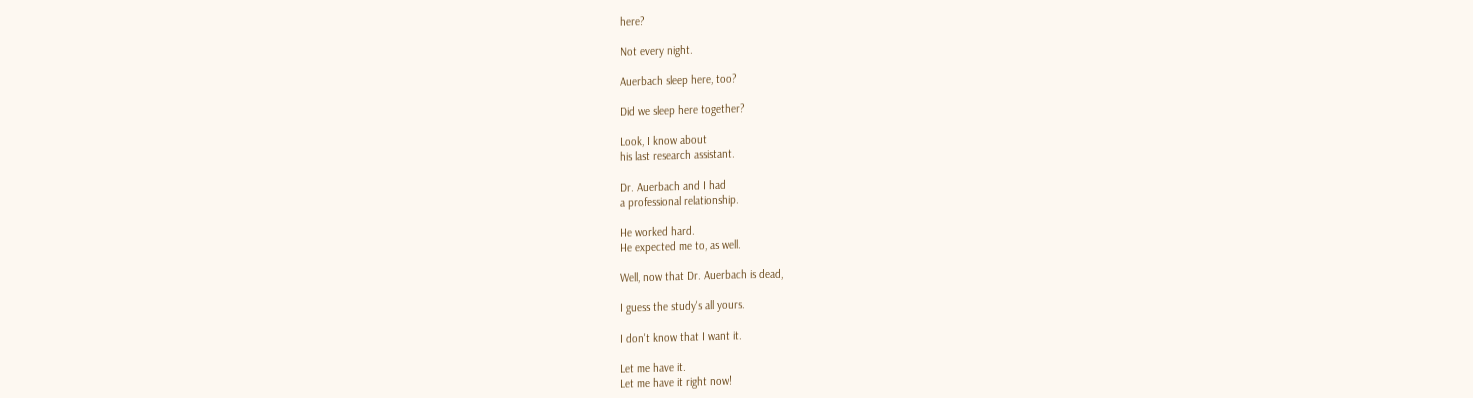here?

Not every night.

Auerbach sleep here, too?

Did we sleep here together?

Look, I know about
his last research assistant.

Dr. Auerbach and I had
a professional relationship.

He worked hard.
He expected me to, as well.

Well, now that Dr. Auerbach is dead,

I guess the study's all yours.

I don't know that I want it.

Let me have it.
Let me have it right now!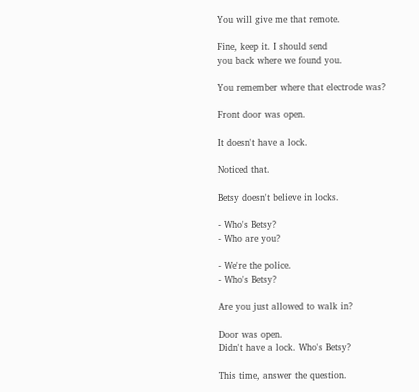You will give me that remote.

Fine, keep it. I should send
you back where we found you.

You remember where that electrode was?

Front door was open.

It doesn't have a lock.

Noticed that.

Betsy doesn't believe in locks.

- Who's Betsy?
- Who are you?

- We're the police.
- Who's Betsy?

Are you just allowed to walk in?

Door was open.
Didn't have a lock. Who's Betsy?

This time, answer the question.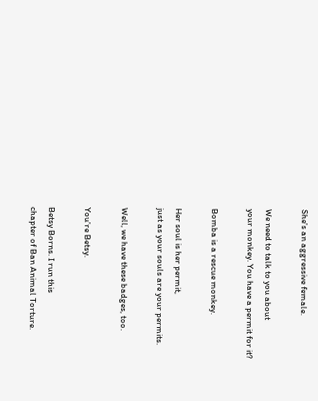She's an aggressive female.

We need to talk to you about
your monkey. You have a permit for it?

Bomba is a rescue monkey.

Her soul is her permit,
just as your souls are your permits.

Well, we have these badges, too.

You're Betsy.

Betsy Borns. I run this
chapter of Ban Animal Torture.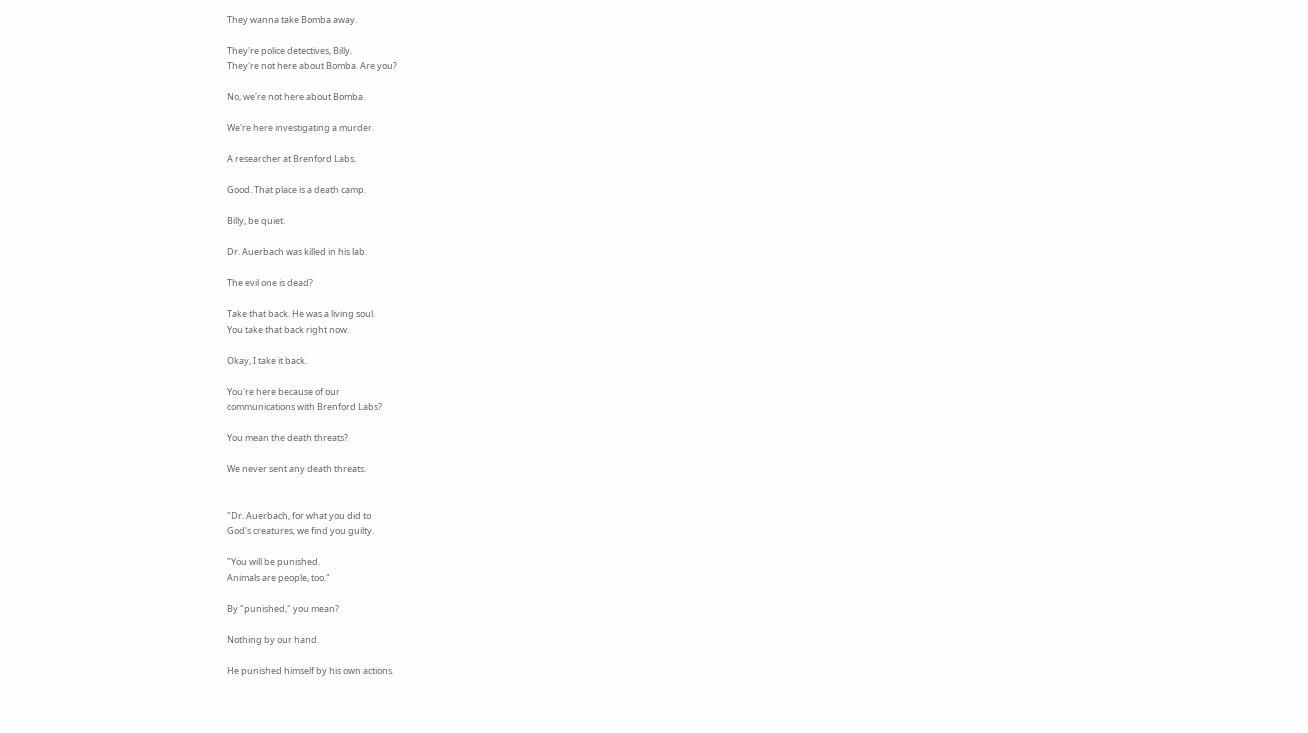They wanna take Bomba away.

They're police detectives, Billy.
They're not here about Bomba. Are you?

No, we're not here about Bomba.

We're here investigating a murder.

A researcher at Brenford Labs.

Good. That place is a death camp.

Billy, be quiet.

Dr. Auerbach was killed in his lab.

The evil one is dead?

Take that back. He was a living soul.
You take that back right now.

Okay, I take it back.

You're here because of our
communications with Brenford Labs?

You mean the death threats?

We never sent any death threats.


"Dr. Auerbach, for what you did to
God's creatures, we find you guilty.

"You will be punished.
Animals are people, too."

By "punished," you mean?

Nothing by our hand.

He punished himself by his own actions.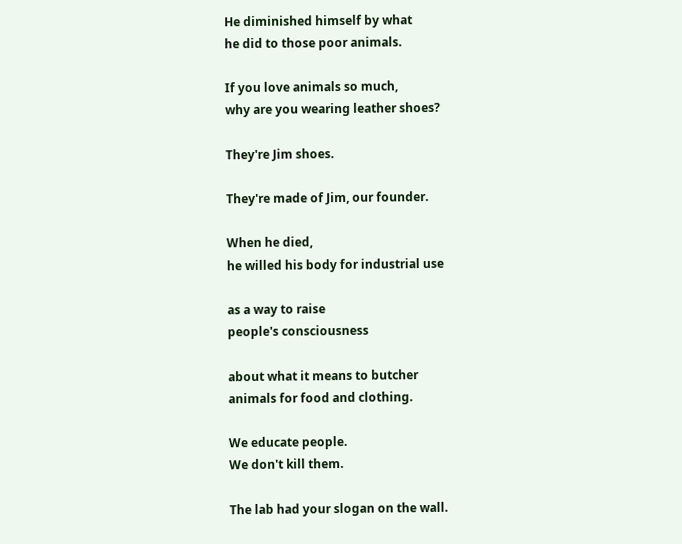He diminished himself by what
he did to those poor animals.

If you love animals so much,
why are you wearing leather shoes?

They're Jim shoes.

They're made of Jim, our founder.

When he died,
he willed his body for industrial use

as a way to raise
people's consciousness

about what it means to butcher
animals for food and clothing.

We educate people.
We don't kill them.

The lab had your slogan on the wall.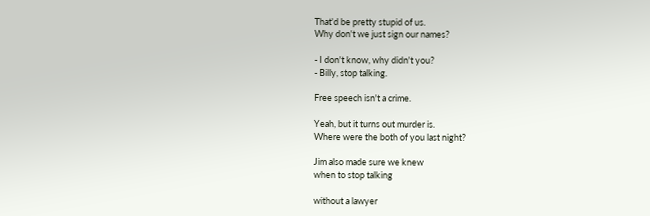That'd be pretty stupid of us.
Why don't we just sign our names?

- I don't know, why didn't you?
- Billy, stop talking.

Free speech isn't a crime.

Yeah, but it turns out murder is.
Where were the both of you last night?

Jim also made sure we knew
when to stop talking

without a lawyer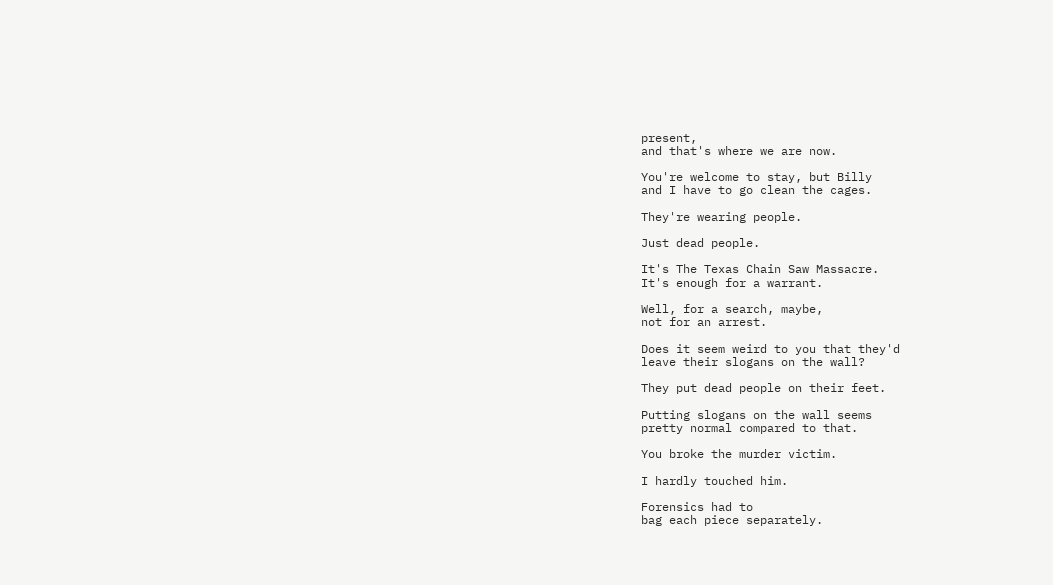present,
and that's where we are now.

You're welcome to stay, but Billy
and I have to go clean the cages.

They're wearing people.

Just dead people.

It's The Texas Chain Saw Massacre.
It's enough for a warrant.

Well, for a search, maybe,
not for an arrest.

Does it seem weird to you that they'd
leave their slogans on the wall?

They put dead people on their feet.

Putting slogans on the wall seems
pretty normal compared to that.

You broke the murder victim.

I hardly touched him.

Forensics had to
bag each piece separately.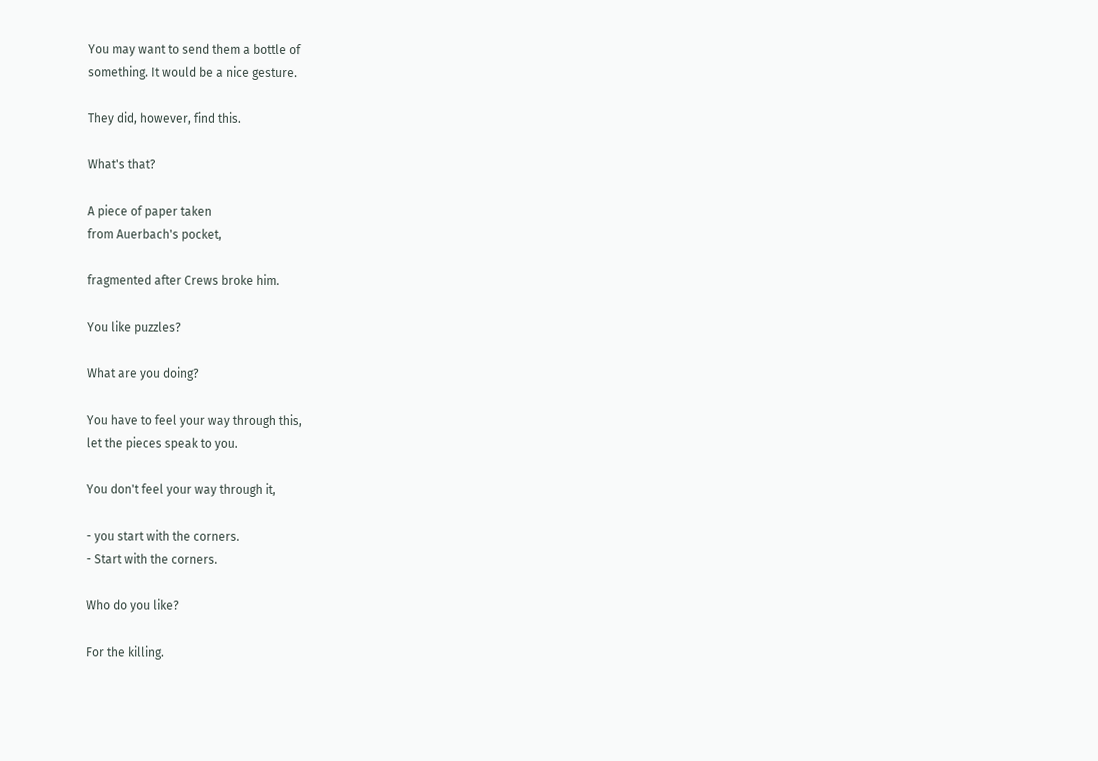You may want to send them a bottle of
something. It would be a nice gesture.

They did, however, find this.

What's that?

A piece of paper taken
from Auerbach's pocket,

fragmented after Crews broke him.

You like puzzles?

What are you doing?

You have to feel your way through this,
let the pieces speak to you.

You don't feel your way through it,

- you start with the corners.
- Start with the corners.

Who do you like?

For the killing.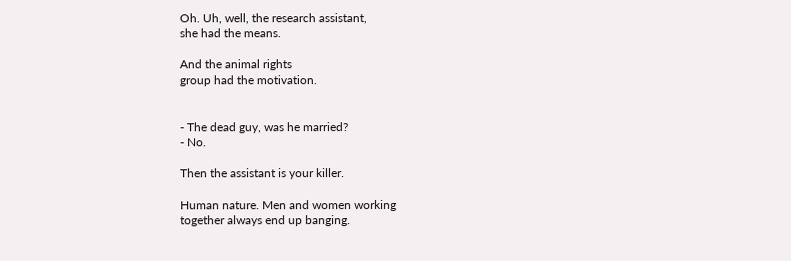Oh. Uh, well, the research assistant,
she had the means.

And the animal rights
group had the motivation.


- The dead guy, was he married?
- No.

Then the assistant is your killer.

Human nature. Men and women working
together always end up banging.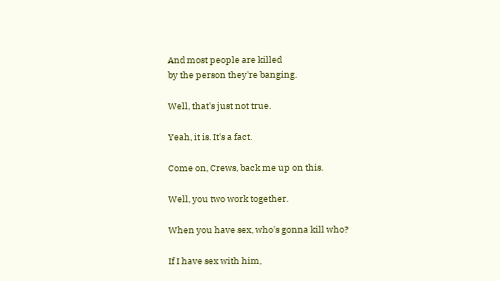And most people are killed
by the person they're banging.

Well, that's just not true.

Yeah, it is. It's a fact.

Come on, Crews, back me up on this.

Well, you two work together.

When you have sex, who's gonna kill who?

If I have sex with him,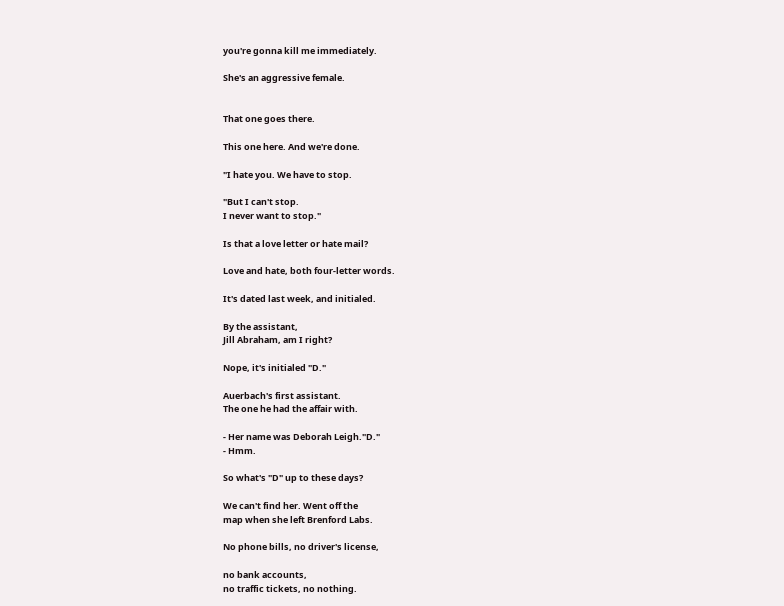you're gonna kill me immediately.

She's an aggressive female.


That one goes there.

This one here. And we're done.

"I hate you. We have to stop.

"But I can't stop.
I never want to stop."

Is that a love letter or hate mail?

Love and hate, both four-letter words.

It's dated last week, and initialed.

By the assistant,
Jill Abraham, am I right?

Nope, it's initialed "D."

Auerbach's first assistant.
The one he had the affair with.

- Her name was Deborah Leigh."D."
- Hmm.

So what's "D" up to these days?

We can't find her. Went off the
map when she left Brenford Labs.

No phone bills, no driver's license,

no bank accounts,
no traffic tickets, no nothing.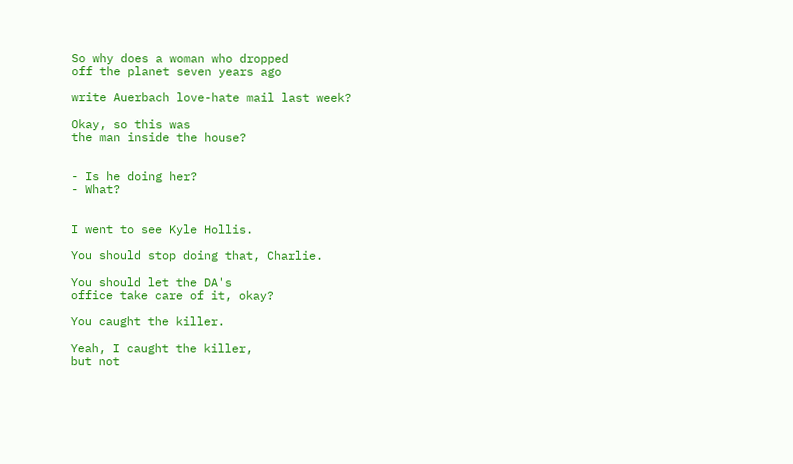So why does a woman who dropped
off the planet seven years ago

write Auerbach love-hate mail last week?

Okay, so this was
the man inside the house?


- Is he doing her?
- What?


I went to see Kyle Hollis.

You should stop doing that, Charlie.

You should let the DA's
office take care of it, okay?

You caught the killer.

Yeah, I caught the killer,
but not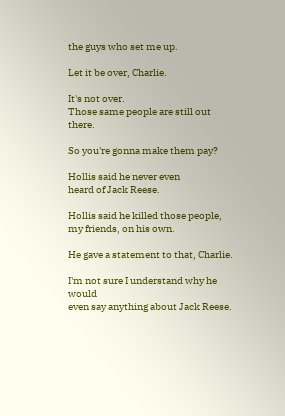the guys who set me up.

Let it be over, Charlie.

It's not over.
Those same people are still out there.

So you're gonna make them pay?

Hollis said he never even
heard of Jack Reese.

Hollis said he killed those people,
my friends, on his own.

He gave a statement to that, Charlie.

I'm not sure I understand why he would
even say anything about Jack Reese.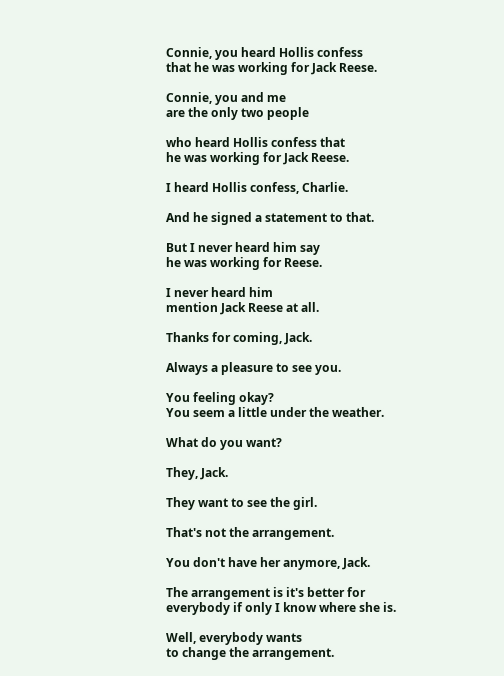Connie, you heard Hollis confess
that he was working for Jack Reese.

Connie, you and me
are the only two people

who heard Hollis confess that
he was working for Jack Reese.

I heard Hollis confess, Charlie.

And he signed a statement to that.

But I never heard him say
he was working for Reese.

I never heard him
mention Jack Reese at all.

Thanks for coming, Jack.

Always a pleasure to see you.

You feeling okay?
You seem a little under the weather.

What do you want?

They, Jack.

They want to see the girl.

That's not the arrangement.

You don't have her anymore, Jack.

The arrangement is it's better for
everybody if only I know where she is.

Well, everybody wants
to change the arrangement.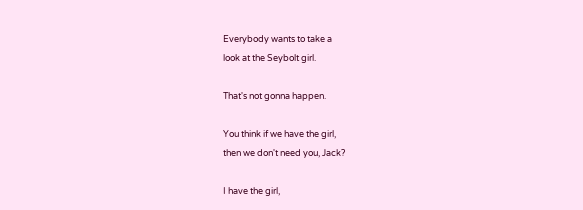Everybody wants to take a
look at the Seybolt girl.

That's not gonna happen.

You think if we have the girl,
then we don't need you, Jack?

I have the girl,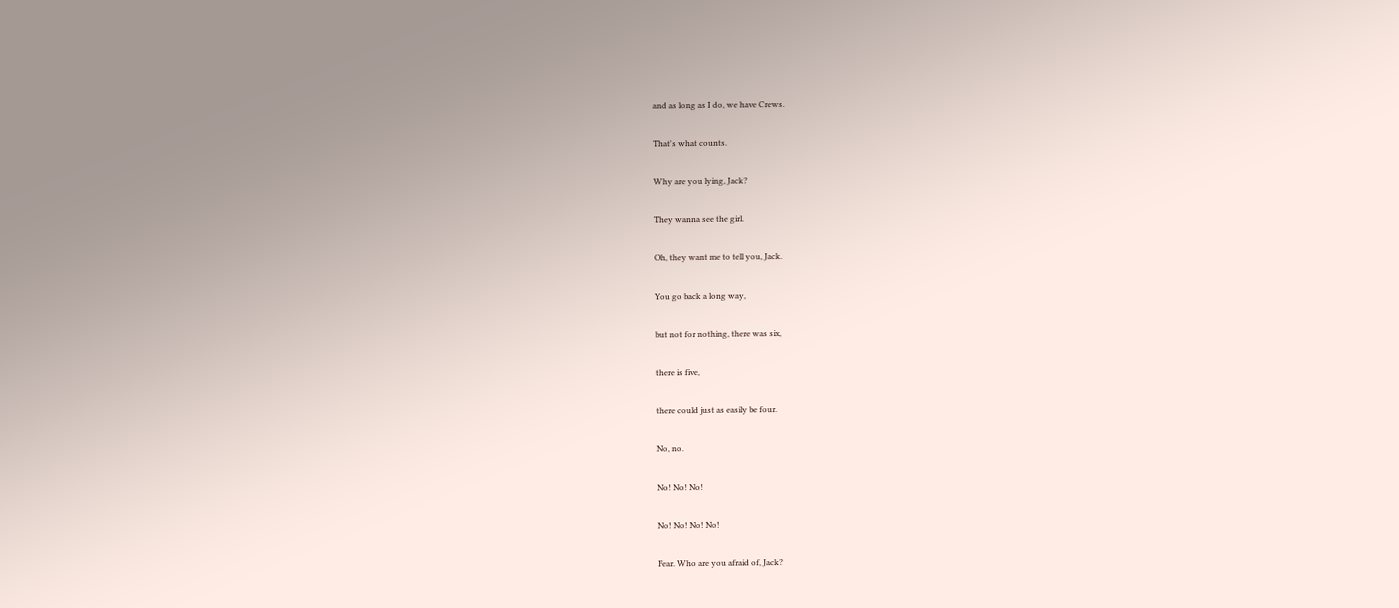and as long as I do, we have Crews.

That's what counts.

Why are you lying, Jack?

They wanna see the girl.

Oh, they want me to tell you, Jack.

You go back a long way,

but not for nothing, there was six,

there is five,

there could just as easily be four.

No, no.

No! No! No!

No! No! No! No!

Fear. Who are you afraid of, Jack?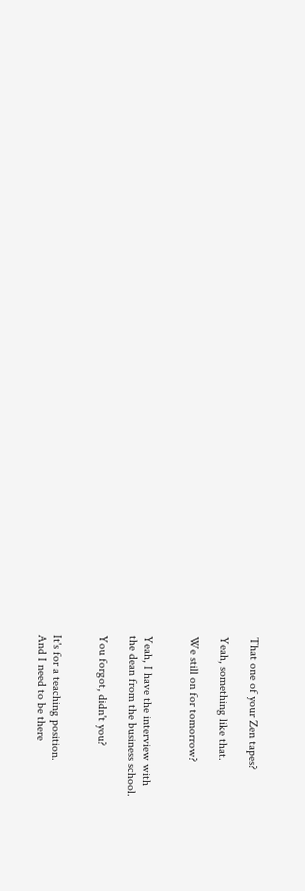That one of your Zen tapes?

Yeah, something like that.

We still on for tomorrow?


Yeah, I have the interview with
the dean from the business school.

You forgot, didn't you?


It's for a teaching position.
And I need to be there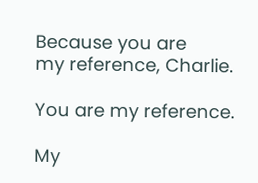Because you are
my reference, Charlie.

You are my reference.

My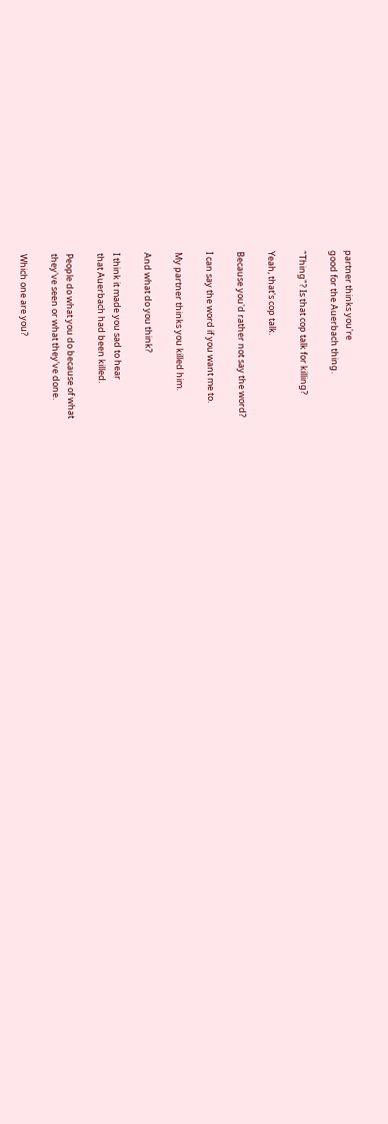partner thinks you're
good for the Auerbach thing.

"Thing"? Is that cop talk for killing?

Yeah, that's cop talk.

Because you'd rather not say the word?

I can say the word if you want me to.

My partner thinks you killed him.

And what do you think?

I think it made you sad to hear
that Auerbach had been killed.

People do what you do because of what
they've seen or what they've done.

Which one are you?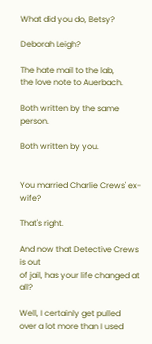What did you do, Betsy?

Deborah Leigh?

The hate mail to the lab,
the love note to Auerbach.

Both written by the same person.

Both written by you.


You married Charlie Crews' ex-wife?

That's right.

And now that Detective Crews is out
of jail, has your life changed at all?

Well, I certainly get pulled
over a lot more than I used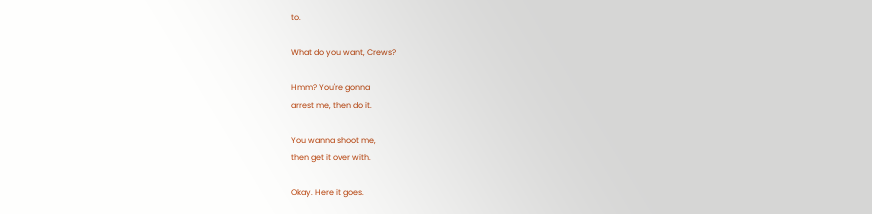to.

What do you want, Crews?

Hmm? You're gonna
arrest me, then do it.

You wanna shoot me,
then get it over with.

Okay. Here it goes.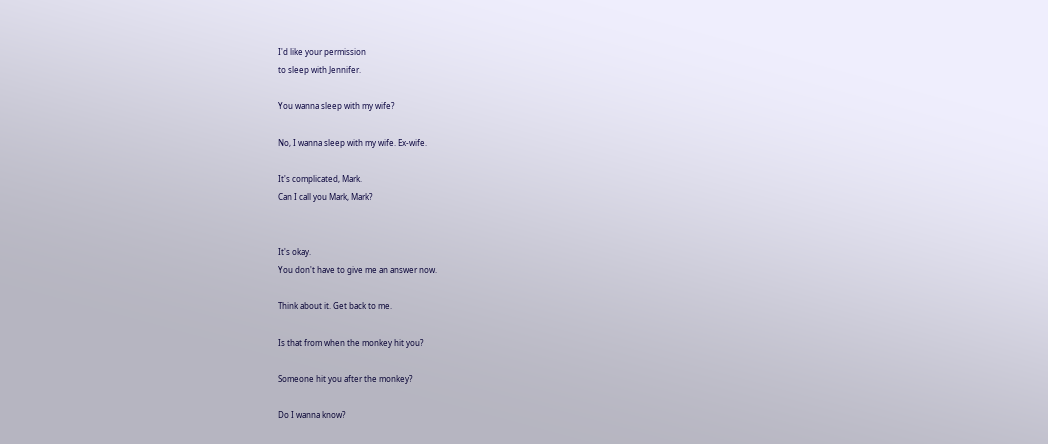I'd like your permission
to sleep with Jennifer.

You wanna sleep with my wife?

No, I wanna sleep with my wife. Ex-wife.

It's complicated, Mark.
Can I call you Mark, Mark?


It's okay.
You don't have to give me an answer now.

Think about it. Get back to me.

Is that from when the monkey hit you?

Someone hit you after the monkey?

Do I wanna know?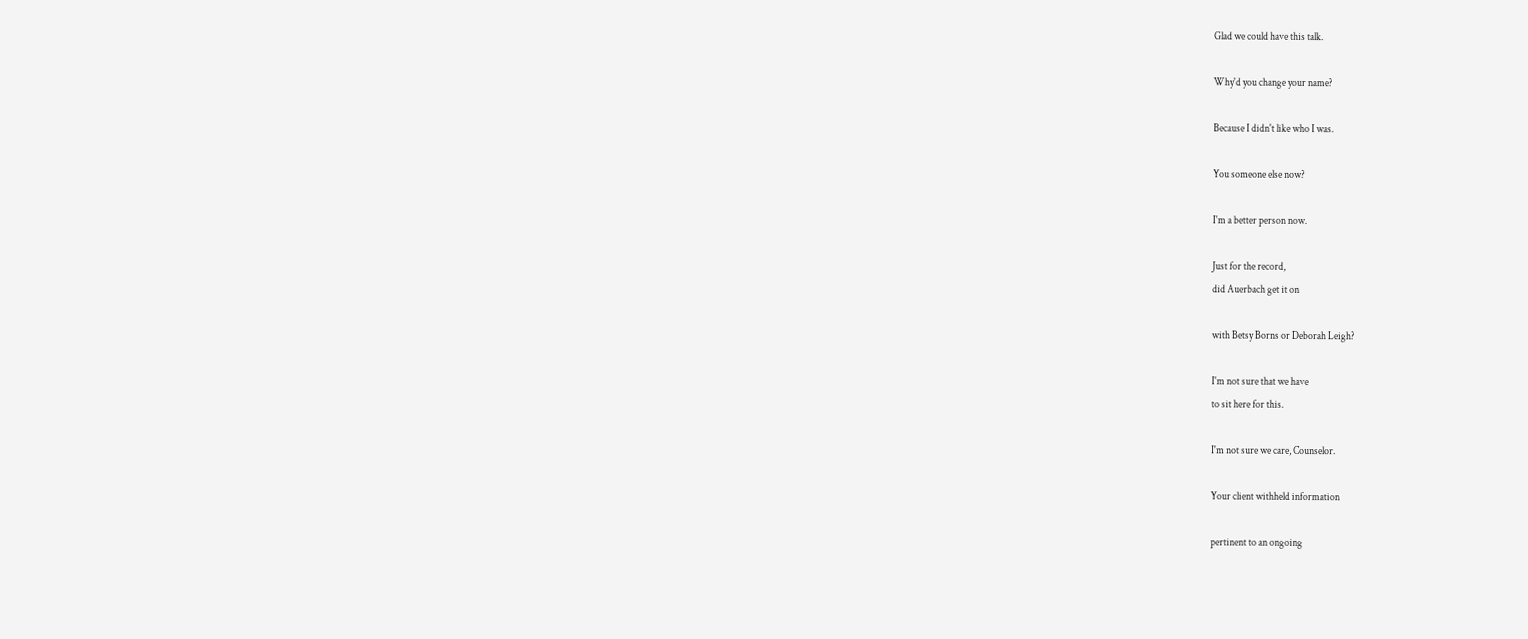Glad we could have this talk.

Why'd you change your name?

Because I didn't like who I was.

You someone else now?

I'm a better person now.

Just for the record,
did Auerbach get it on

with Betsy Borns or Deborah Leigh?

I'm not sure that we have
to sit here for this.

I'm not sure we care, Counselor.

Your client withheld information

pertinent to an ongoing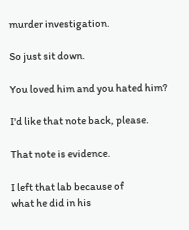murder investigation.

So just sit down.

You loved him and you hated him?

I'd like that note back, please.

That note is evidence.

I left that lab because of
what he did in his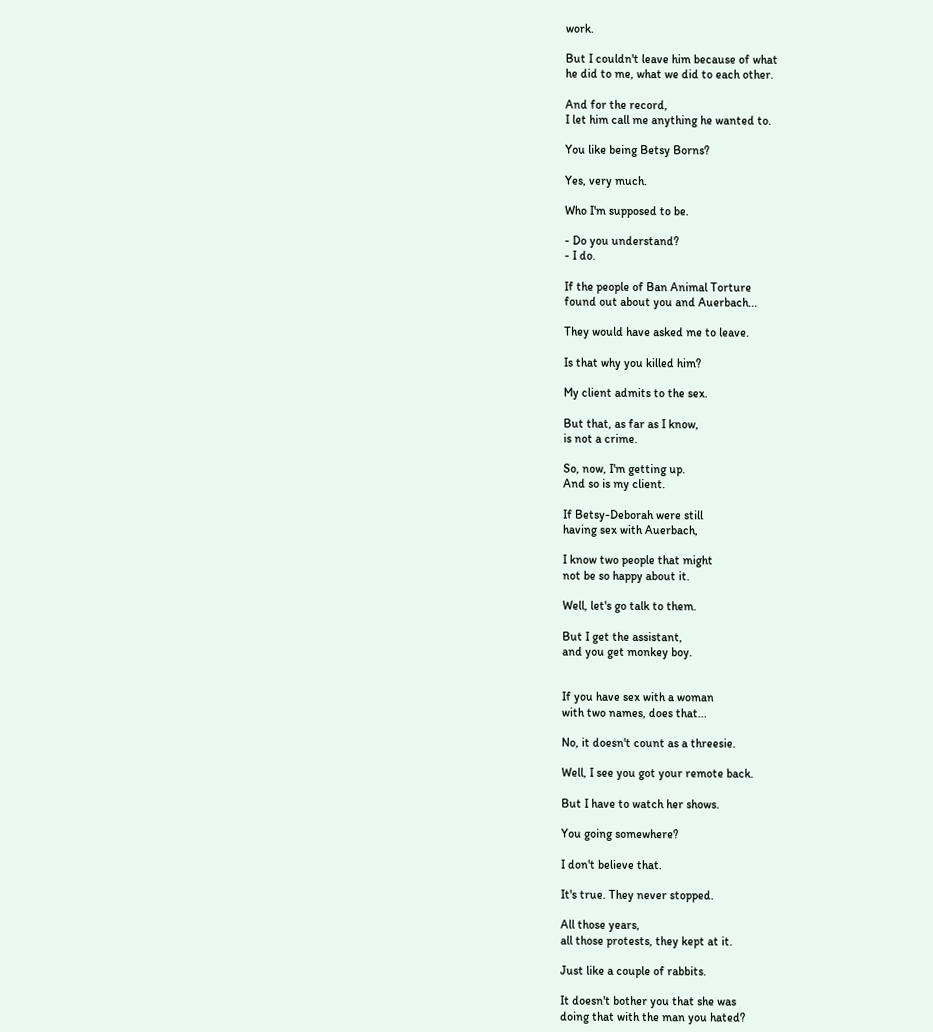work.

But I couldn't leave him because of what
he did to me, what we did to each other.

And for the record,
I let him call me anything he wanted to.

You like being Betsy Borns?

Yes, very much.

Who I'm supposed to be.

- Do you understand?
- I do.

If the people of Ban Animal Torture
found out about you and Auerbach...

They would have asked me to leave.

Is that why you killed him?

My client admits to the sex.

But that, as far as I know,
is not a crime.

So, now, I'm getting up.
And so is my client.

If Betsy-Deborah were still
having sex with Auerbach,

I know two people that might
not be so happy about it.

Well, let's go talk to them.

But I get the assistant,
and you get monkey boy.


If you have sex with a woman
with two names, does that...

No, it doesn't count as a threesie.

Well, I see you got your remote back.

But I have to watch her shows.

You going somewhere?

I don't believe that.

It's true. They never stopped.

All those years,
all those protests, they kept at it.

Just like a couple of rabbits.

It doesn't bother you that she was
doing that with the man you hated?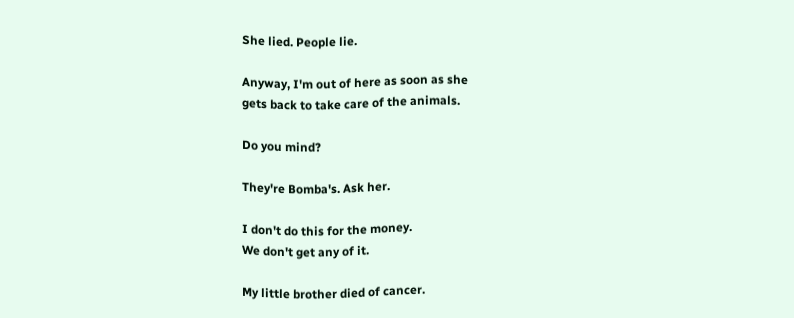She lied. People lie.

Anyway, I'm out of here as soon as she
gets back to take care of the animals.

Do you mind?

They're Bomba's. Ask her.

I don't do this for the money.
We don't get any of it.

My little brother died of cancer.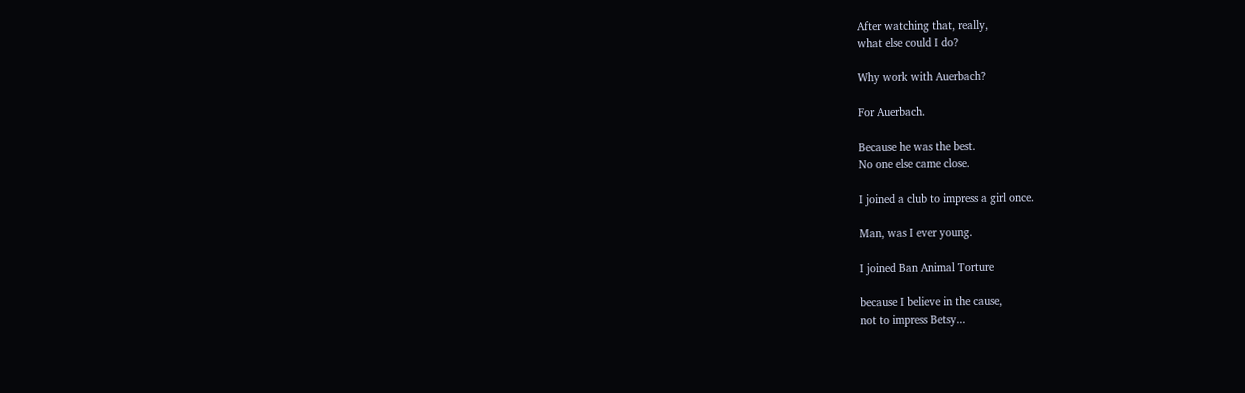After watching that, really,
what else could I do?

Why work with Auerbach?

For Auerbach.

Because he was the best.
No one else came close.

I joined a club to impress a girl once.

Man, was I ever young.

I joined Ban Animal Torture

because I believe in the cause,
not to impress Betsy...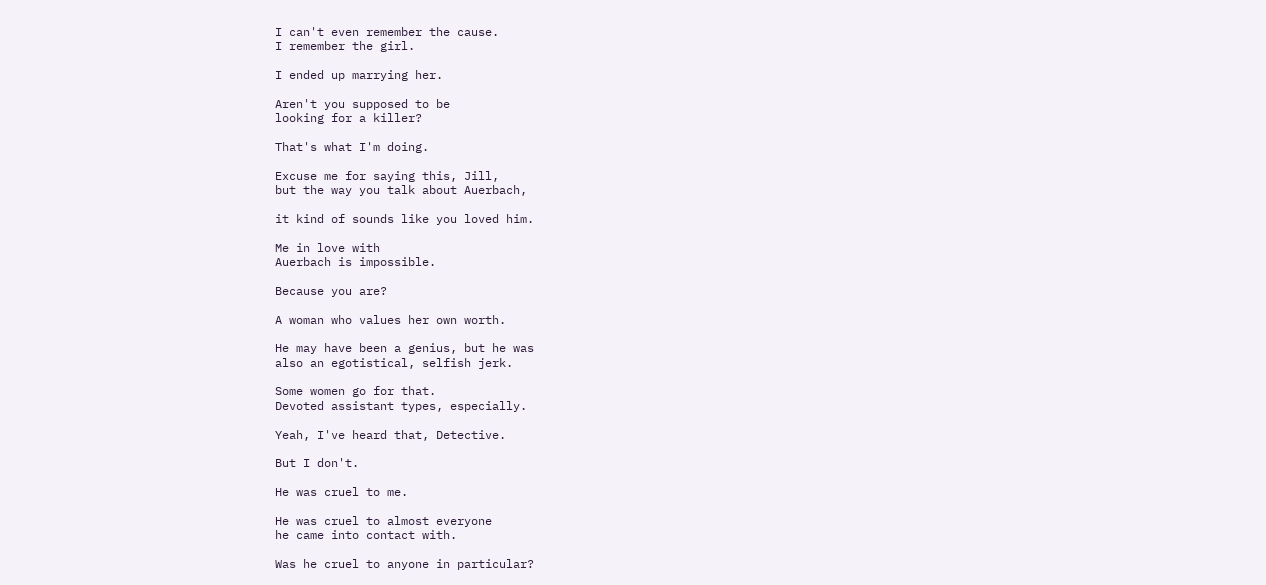I can't even remember the cause.
I remember the girl.

I ended up marrying her.

Aren't you supposed to be
looking for a killer?

That's what I'm doing.

Excuse me for saying this, Jill,
but the way you talk about Auerbach,

it kind of sounds like you loved him.

Me in love with
Auerbach is impossible.

Because you are?

A woman who values her own worth.

He may have been a genius, but he was
also an egotistical, selfish jerk.

Some women go for that.
Devoted assistant types, especially.

Yeah, I've heard that, Detective.

But I don't.

He was cruel to me.

He was cruel to almost everyone
he came into contact with.

Was he cruel to anyone in particular?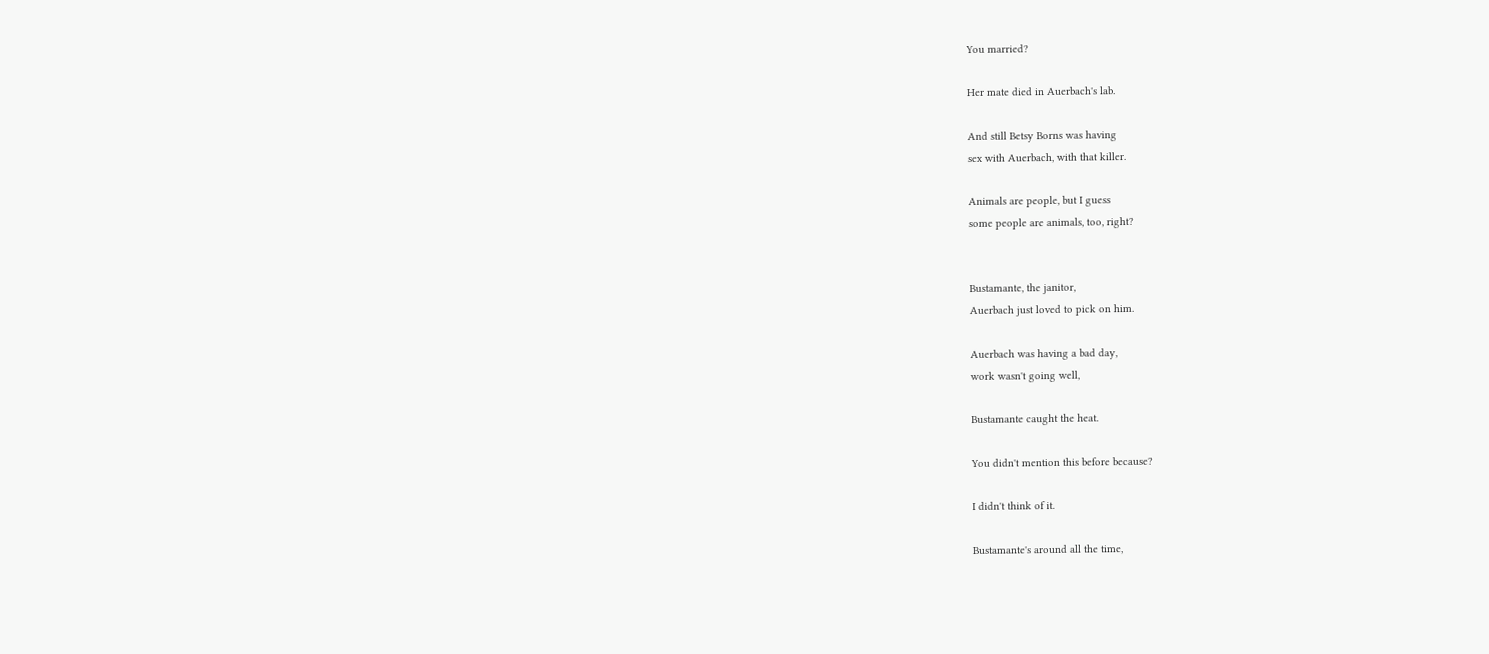You married?

Her mate died in Auerbach's lab.

And still Betsy Borns was having
sex with Auerbach, with that killer.

Animals are people, but I guess
some people are animals, too, right?


Bustamante, the janitor,
Auerbach just loved to pick on him.

Auerbach was having a bad day,
work wasn't going well,

Bustamante caught the heat.

You didn't mention this before because?

I didn't think of it.

Bustamante's around all the time,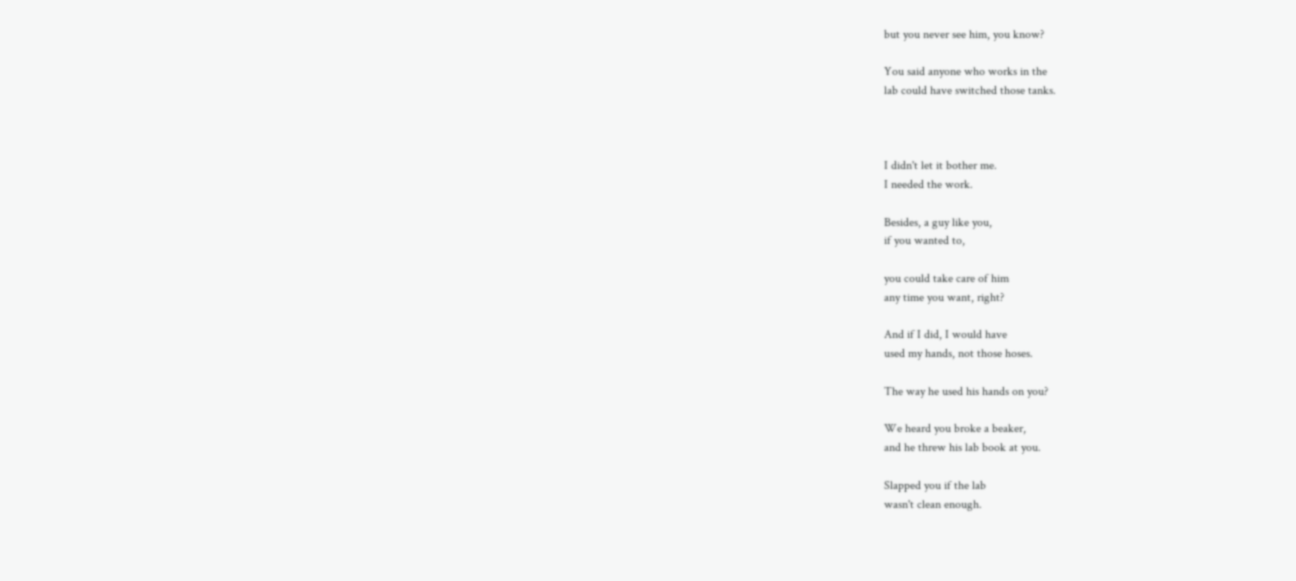but you never see him, you know?

You said anyone who works in the
lab could have switched those tanks.



I didn't let it bother me.
I needed the work.

Besides, a guy like you,
if you wanted to,

you could take care of him
any time you want, right?

And if I did, I would have
used my hands, not those hoses.

The way he used his hands on you?

We heard you broke a beaker,
and he threw his lab book at you.

Slapped you if the lab
wasn't clean enough.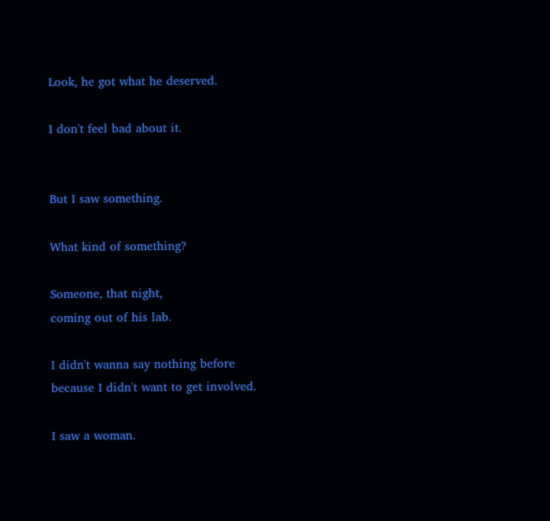Look, he got what he deserved.

I don't feel bad about it.


But I saw something.

What kind of something?

Someone, that night,
coming out of his lab.

I didn't wanna say nothing before
because I didn't want to get involved.

I saw a woman.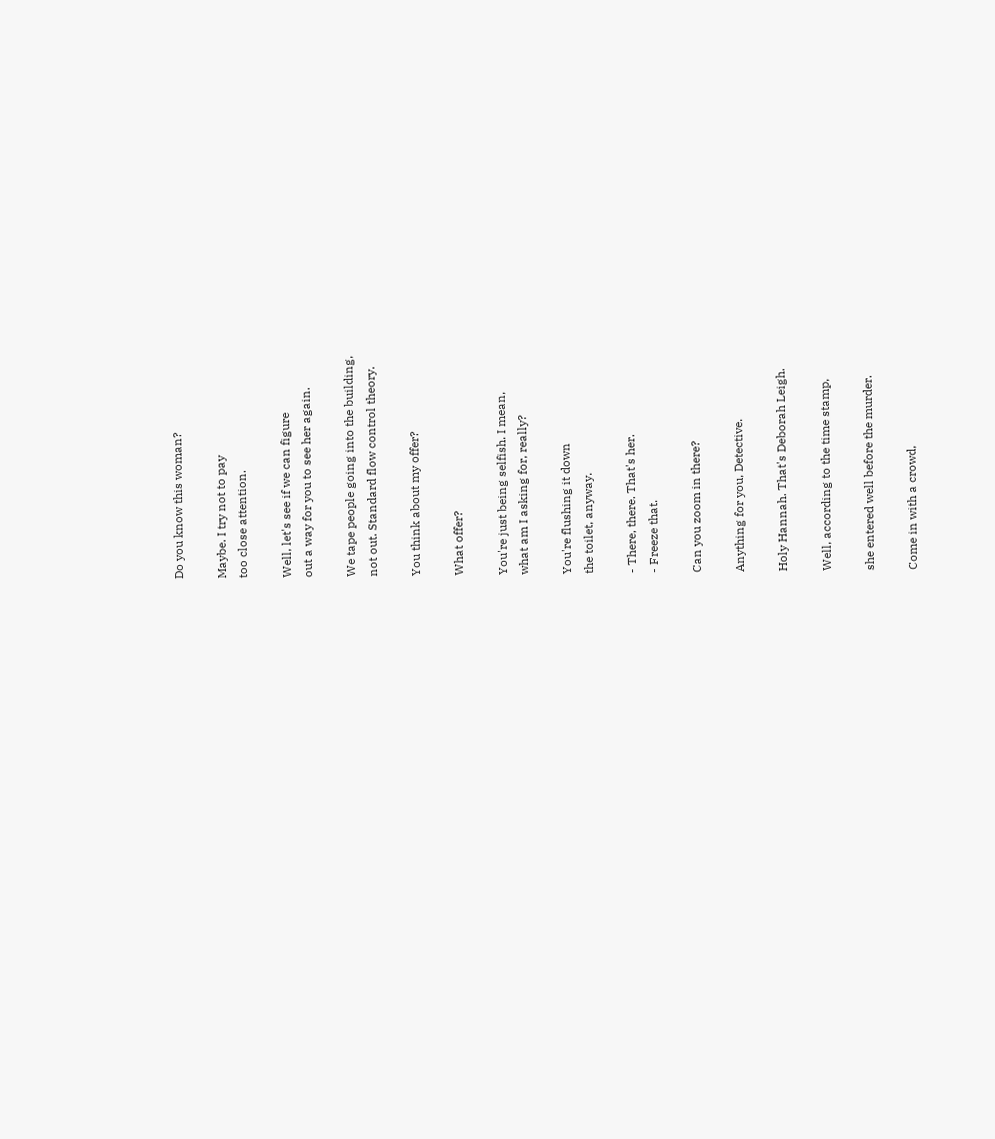Do you know this woman?

Maybe. I try not to pay
too close attention.

Well, let's see if we can figure
out a way for you to see her again.

We tape people going into the building,
not out. Standard flow control theory.

You think about my offer?

What offer?

You're just being selfish. I mean,
what am I asking for, really?

You're flushing it down
the toilet, anyway.

- There, there. That's her.
- Freeze that.

Can you zoom in there?

Anything for you, Detective.

Holy Hannah. That's Deborah Leigh.

Well, according to the time stamp,

she entered well before the murder.

Come in with a crowd,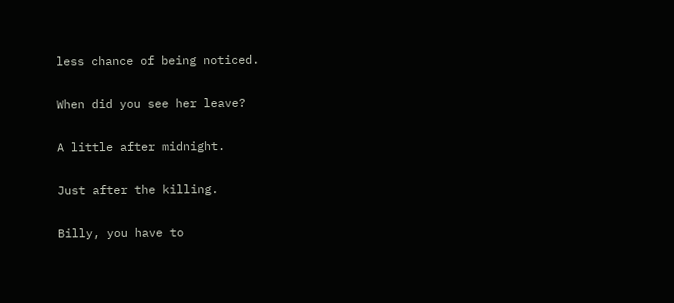less chance of being noticed.

When did you see her leave?

A little after midnight.

Just after the killing.

Billy, you have to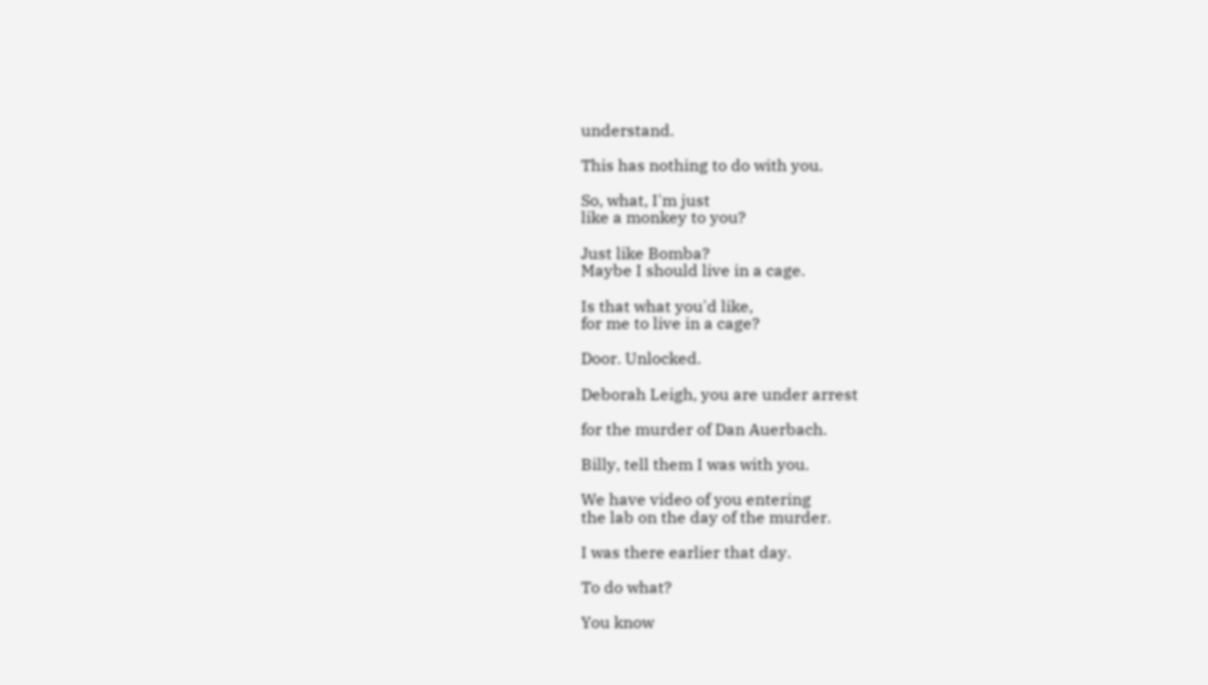understand.

This has nothing to do with you.

So, what, I'm just
like a monkey to you?

Just like Bomba?
Maybe I should live in a cage.

Is that what you'd like,
for me to live in a cage?

Door. Unlocked.

Deborah Leigh, you are under arrest

for the murder of Dan Auerbach.

Billy, tell them I was with you.

We have video of you entering
the lab on the day of the murder.

I was there earlier that day.

To do what?

You know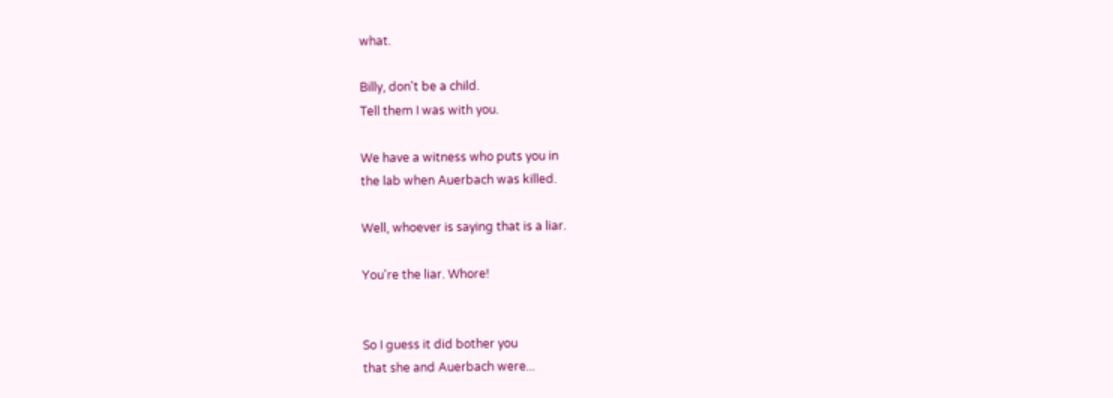what.

Billy, don't be a child.
Tell them I was with you.

We have a witness who puts you in
the lab when Auerbach was killed.

Well, whoever is saying that is a liar.

You're the liar. Whore!


So I guess it did bother you
that she and Auerbach were...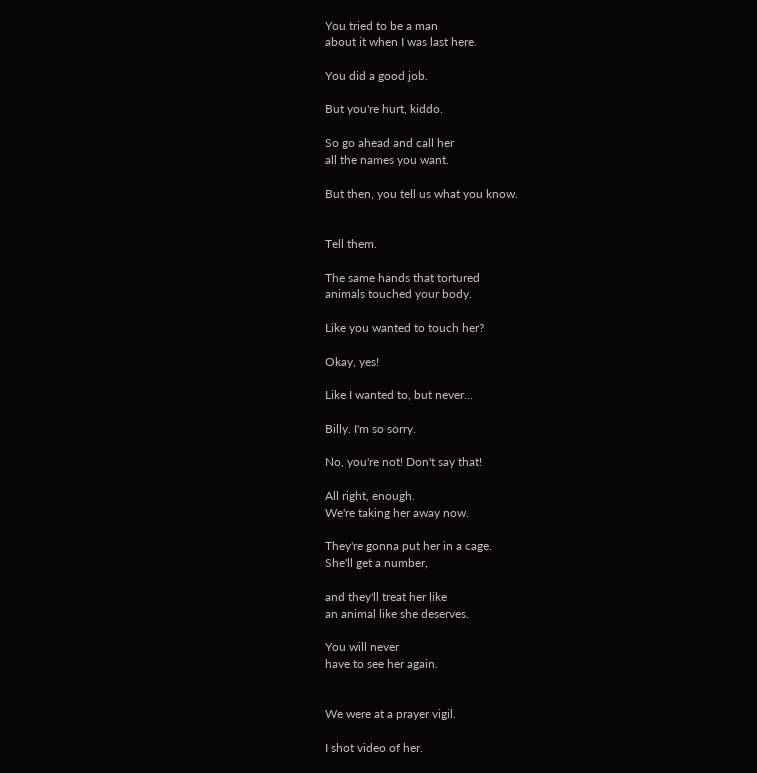You tried to be a man
about it when I was last here.

You did a good job.

But you're hurt, kiddo.

So go ahead and call her
all the names you want.

But then, you tell us what you know.


Tell them.

The same hands that tortured
animals touched your body.

Like you wanted to touch her?

Okay, yes!

Like I wanted to, but never...

Billy. I'm so sorry.

No, you're not! Don't say that!

All right, enough.
We're taking her away now.

They're gonna put her in a cage.
She'll get a number,

and they'll treat her like
an animal like she deserves.

You will never
have to see her again.


We were at a prayer vigil.

I shot video of her.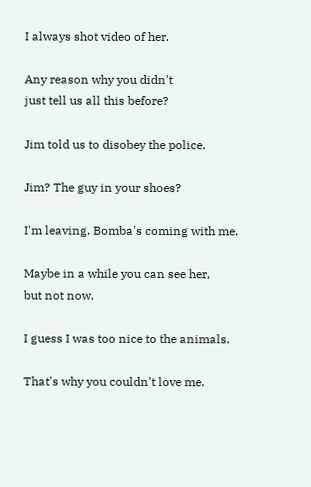I always shot video of her.

Any reason why you didn't
just tell us all this before?

Jim told us to disobey the police.

Jim? The guy in your shoes?

I'm leaving. Bomba's coming with me.

Maybe in a while you can see her,
but not now.

I guess I was too nice to the animals.

That's why you couldn't love me.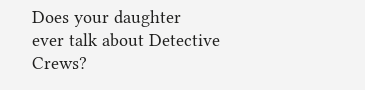Does your daughter
ever talk about Detective Crews?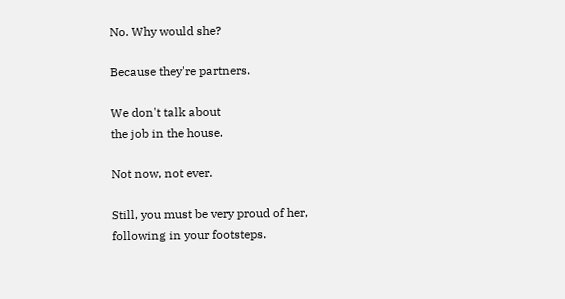No. Why would she?

Because they're partners.

We don't talk about
the job in the house.

Not now, not ever.

Still, you must be very proud of her,
following in your footsteps.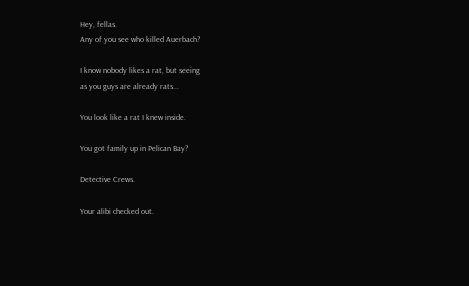Hey, fellas.
Any of you see who killed Auerbach?

I know nobody likes a rat, but seeing
as you guys are already rats...

You look like a rat I knew inside.

You got family up in Pelican Bay?

Detective Crews.

Your alibi checked out.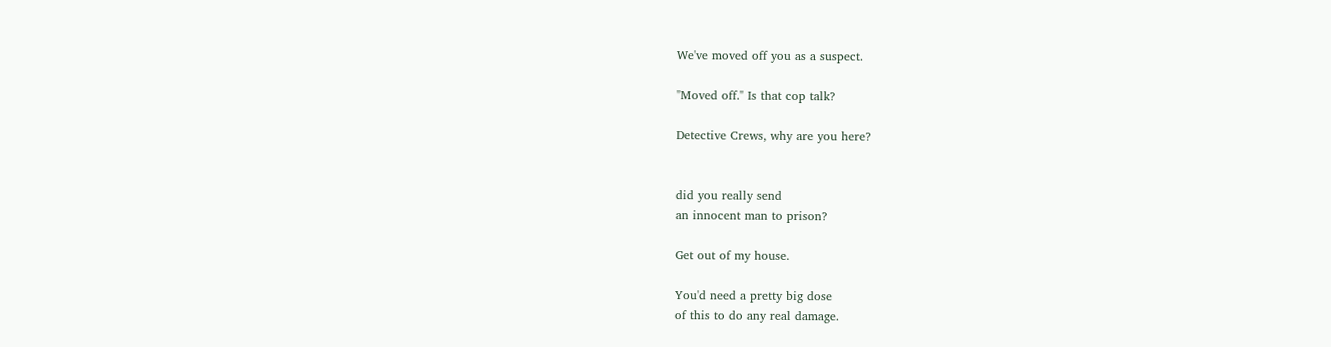We've moved off you as a suspect.

"Moved off." Is that cop talk?

Detective Crews, why are you here?


did you really send
an innocent man to prison?

Get out of my house.

You'd need a pretty big dose
of this to do any real damage.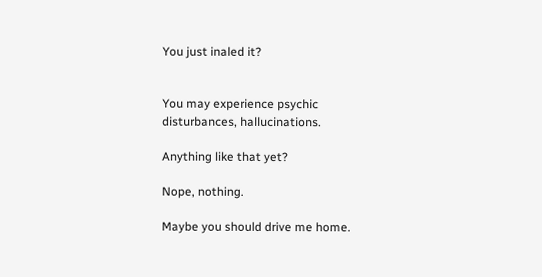You just inaled it?


You may experience psychic
disturbances, hallucinations.

Anything like that yet?

Nope, nothing.

Maybe you should drive me home.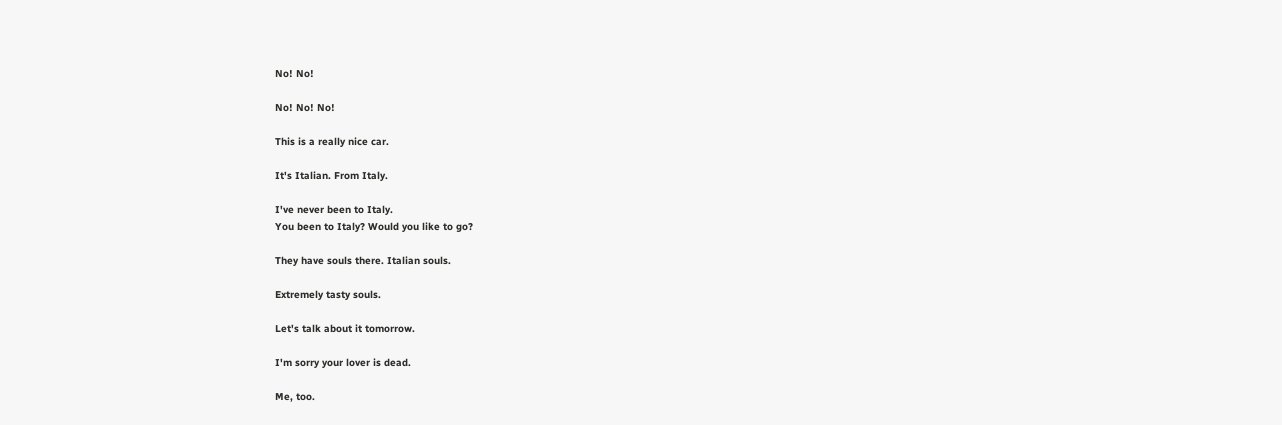No! No!

No! No! No!

This is a really nice car.

It's Italian. From Italy.

I've never been to Italy.
You been to Italy? Would you like to go?

They have souls there. Italian souls.

Extremely tasty souls.

Let's talk about it tomorrow.

I'm sorry your lover is dead.

Me, too.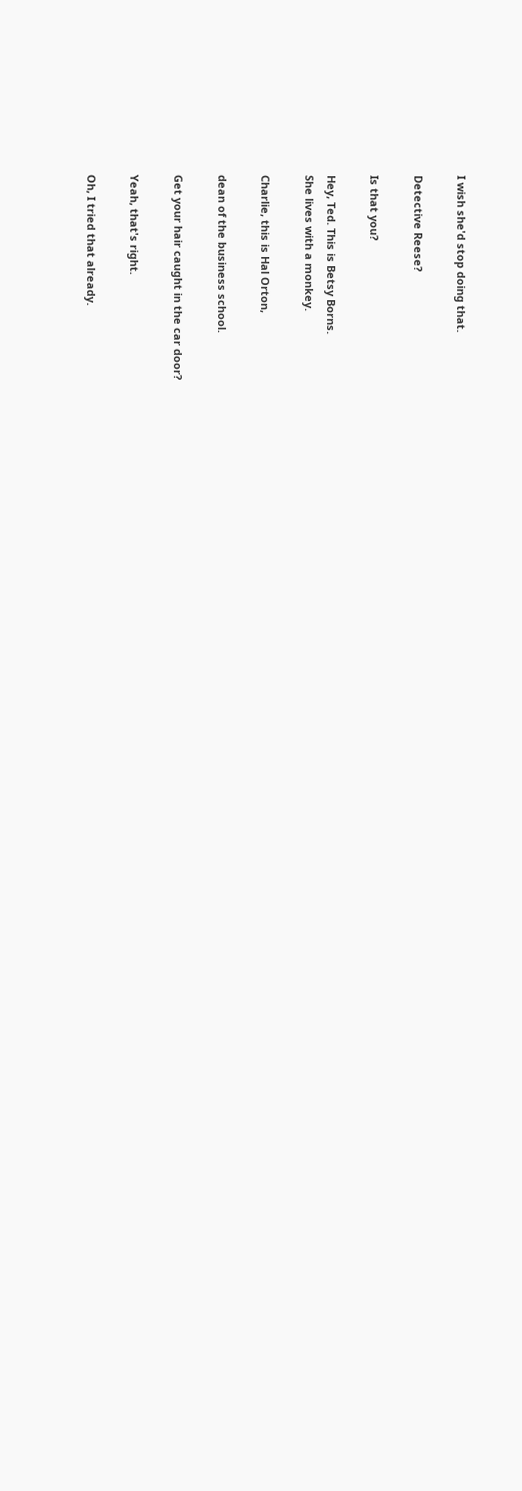I wish she'd stop doing that.

Detective Reese?

Is that you?

Hey, Ted. This is Betsy Borns.
She lives with a monkey.

Charlie, this is Hal Orton,

dean of the business school.

Get your hair caught in the car door?

Yeah, that's right.

Oh, I tried that already.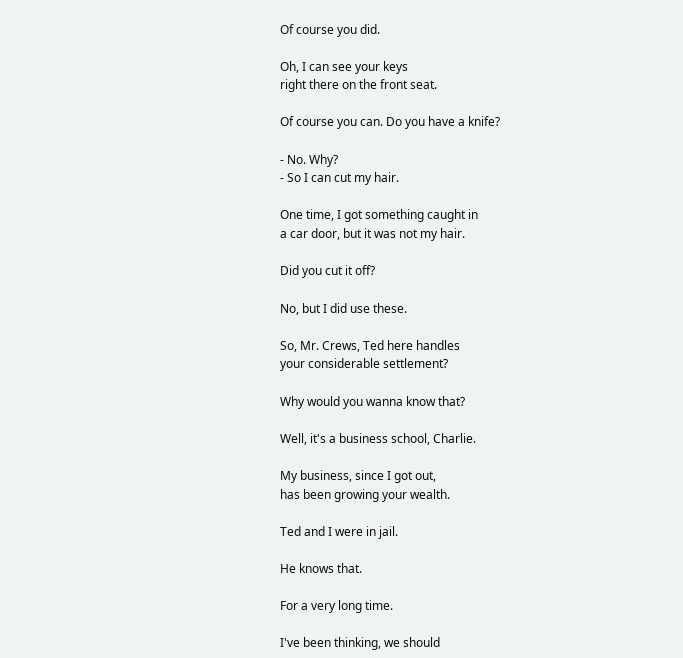Of course you did.

Oh, I can see your keys
right there on the front seat.

Of course you can. Do you have a knife?

- No. Why?
- So I can cut my hair.

One time, I got something caught in
a car door, but it was not my hair.

Did you cut it off?

No, but I did use these.

So, Mr. Crews, Ted here handles
your considerable settlement?

Why would you wanna know that?

Well, it's a business school, Charlie.

My business, since I got out,
has been growing your wealth.

Ted and I were in jail.

He knows that.

For a very long time.

I've been thinking, we should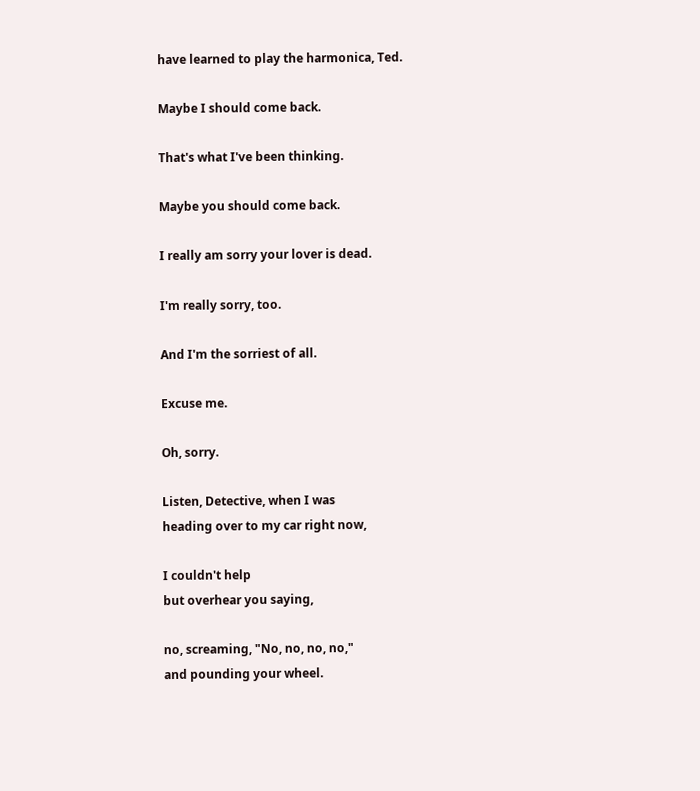have learned to play the harmonica, Ted.

Maybe I should come back.

That's what I've been thinking.

Maybe you should come back.

I really am sorry your lover is dead.

I'm really sorry, too.

And I'm the sorriest of all.

Excuse me.

Oh, sorry.

Listen, Detective, when I was
heading over to my car right now,

I couldn't help
but overhear you saying,

no, screaming, "No, no, no, no,"
and pounding your wheel.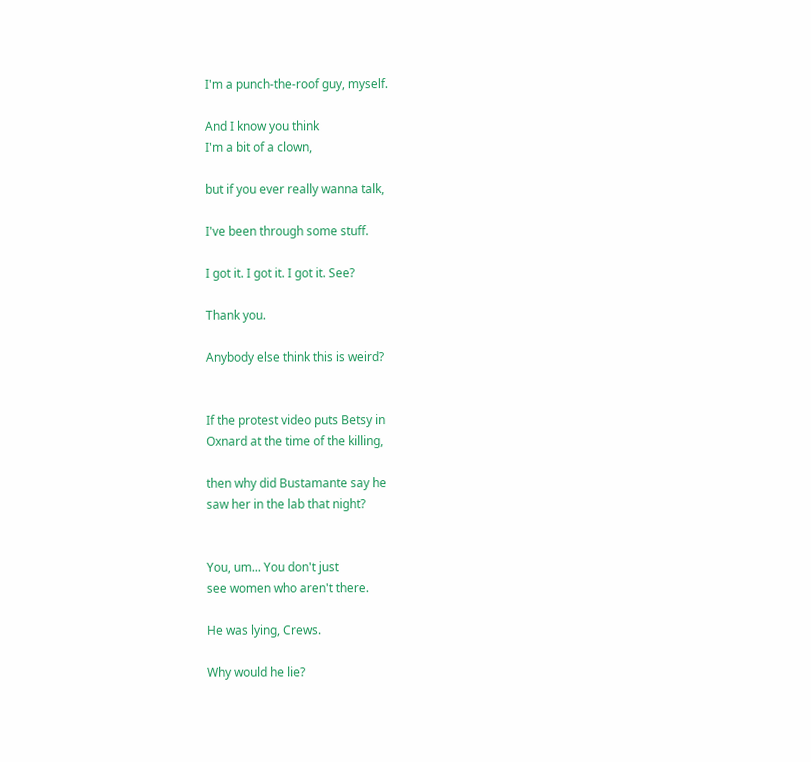I'm a punch-the-roof guy, myself.

And I know you think
I'm a bit of a clown,

but if you ever really wanna talk,

I've been through some stuff.

I got it. I got it. I got it. See?

Thank you.

Anybody else think this is weird?


If the protest video puts Betsy in
Oxnard at the time of the killing,

then why did Bustamante say he
saw her in the lab that night?


You, um... You don't just
see women who aren't there.

He was lying, Crews.

Why would he lie?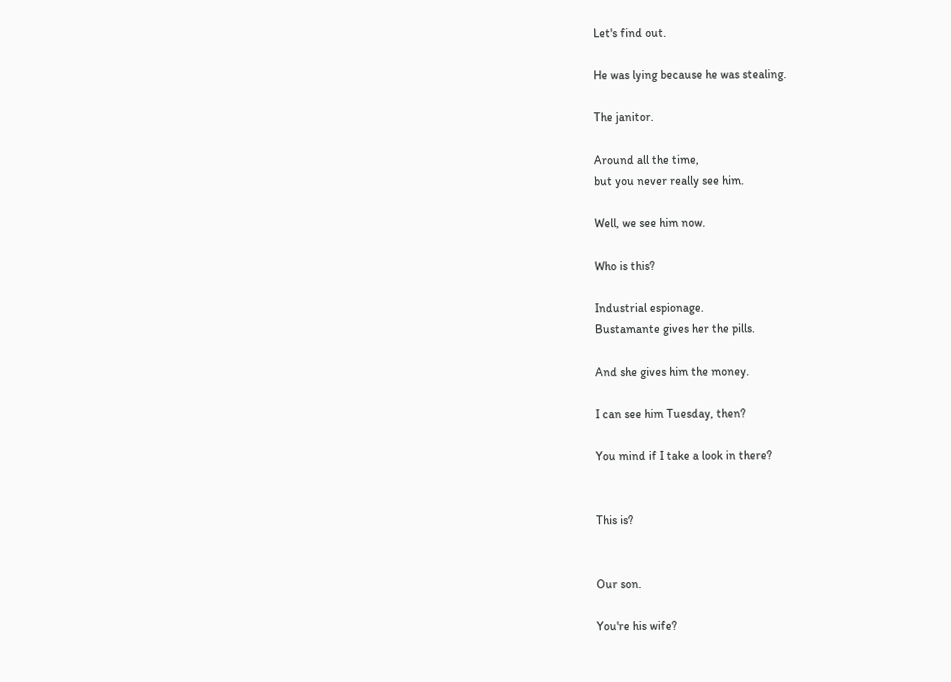Let's find out.

He was lying because he was stealing.

The janitor.

Around all the time,
but you never really see him.

Well, we see him now.

Who is this?

Industrial espionage.
Bustamante gives her the pills.

And she gives him the money.

I can see him Tuesday, then?

You mind if I take a look in there?


This is?


Our son.

You're his wife?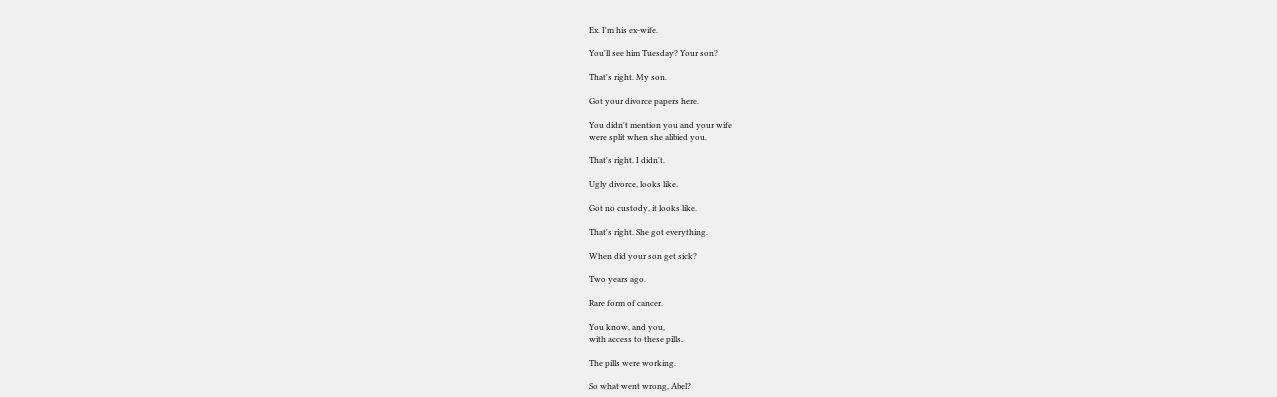Ex. I'm his ex-wife.

You'll see him Tuesday? Your son?

That's right. My son.

Got your divorce papers here.

You didn't mention you and your wife
were split when she alibied you.

That's right. I didn't.

Ugly divorce, looks like.

Got no custody, it looks like.

That's right. She got everything.

When did your son get sick?

Two years ago.

Rare form of cancer.

You know, and you,
with access to these pills.

The pills were working.

So what went wrong, Abel?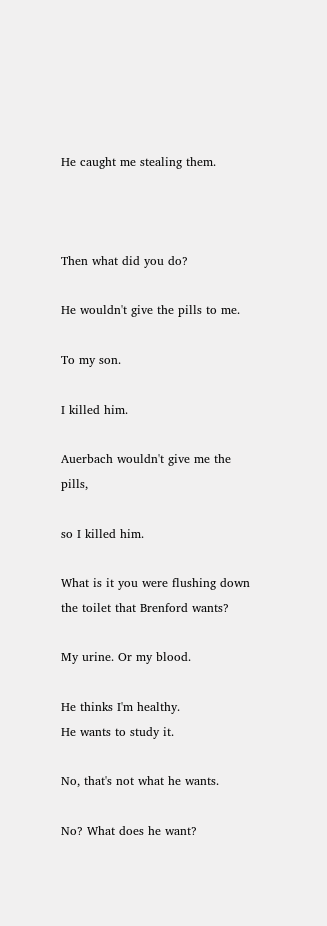He caught me stealing them.



Then what did you do?

He wouldn't give the pills to me.

To my son.

I killed him.

Auerbach wouldn't give me the pills,

so I killed him.

What is it you were flushing down
the toilet that Brenford wants?

My urine. Or my blood.

He thinks I'm healthy.
He wants to study it.

No, that's not what he wants.

No? What does he want?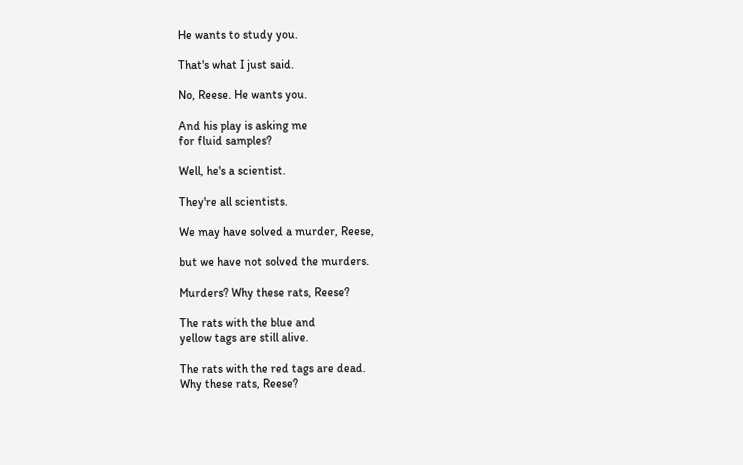He wants to study you.

That's what I just said.

No, Reese. He wants you.

And his play is asking me
for fluid samples?

Well, he's a scientist.

They're all scientists.

We may have solved a murder, Reese,

but we have not solved the murders.

Murders? Why these rats, Reese?

The rats with the blue and
yellow tags are still alive.

The rats with the red tags are dead.
Why these rats, Reese?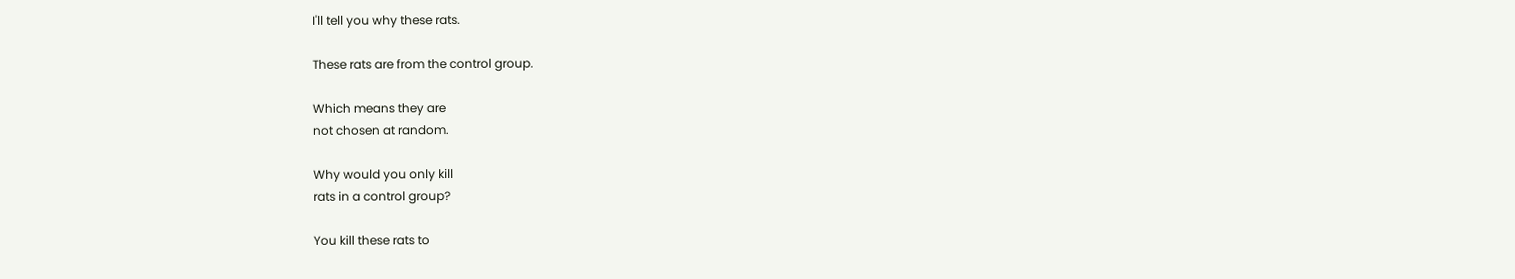I'll tell you why these rats.

These rats are from the control group.

Which means they are
not chosen at random.

Why would you only kill
rats in a control group?

You kill these rats to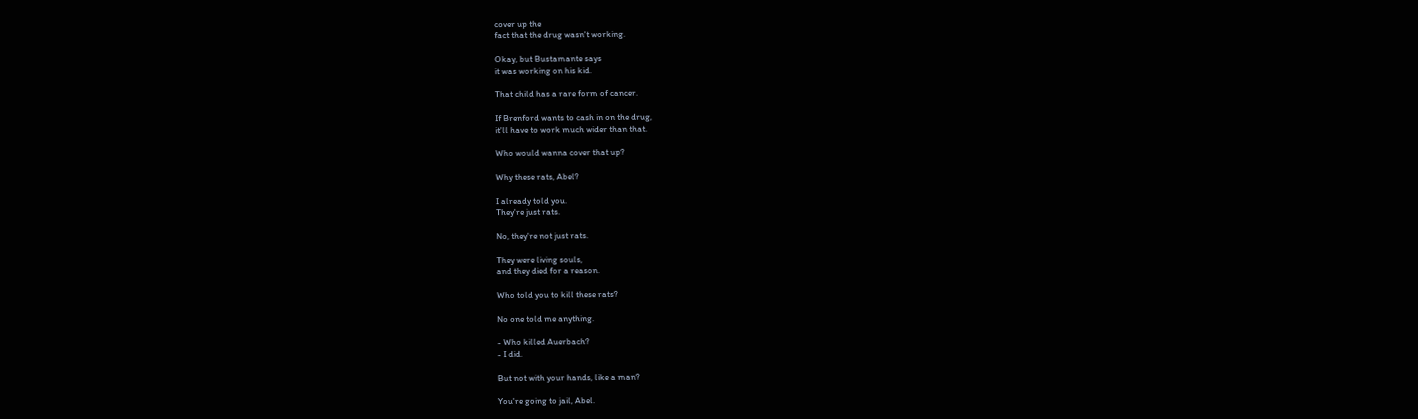cover up the
fact that the drug wasn't working.

Okay, but Bustamante says
it was working on his kid.

That child has a rare form of cancer.

If Brenford wants to cash in on the drug,
it'll have to work much wider than that.

Who would wanna cover that up?

Why these rats, Abel?

I already told you.
They're just rats.

No, they're not just rats.

They were living souls,
and they died for a reason.

Who told you to kill these rats?

No one told me anything.

- Who killed Auerbach?
- I did.

But not with your hands, like a man?

You're going to jail, Abel.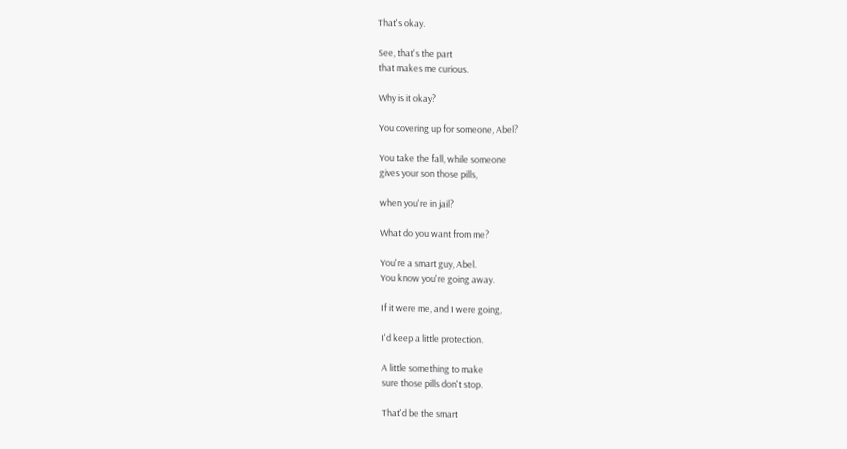That's okay.

See, that's the part
that makes me curious.

Why is it okay?

You covering up for someone, Abel?

You take the fall, while someone
gives your son those pills,

when you're in jail?

What do you want from me?

You're a smart guy, Abel.
You know you're going away.

If it were me, and I were going,

I'd keep a little protection.

A little something to make
sure those pills don't stop.

That'd be the smart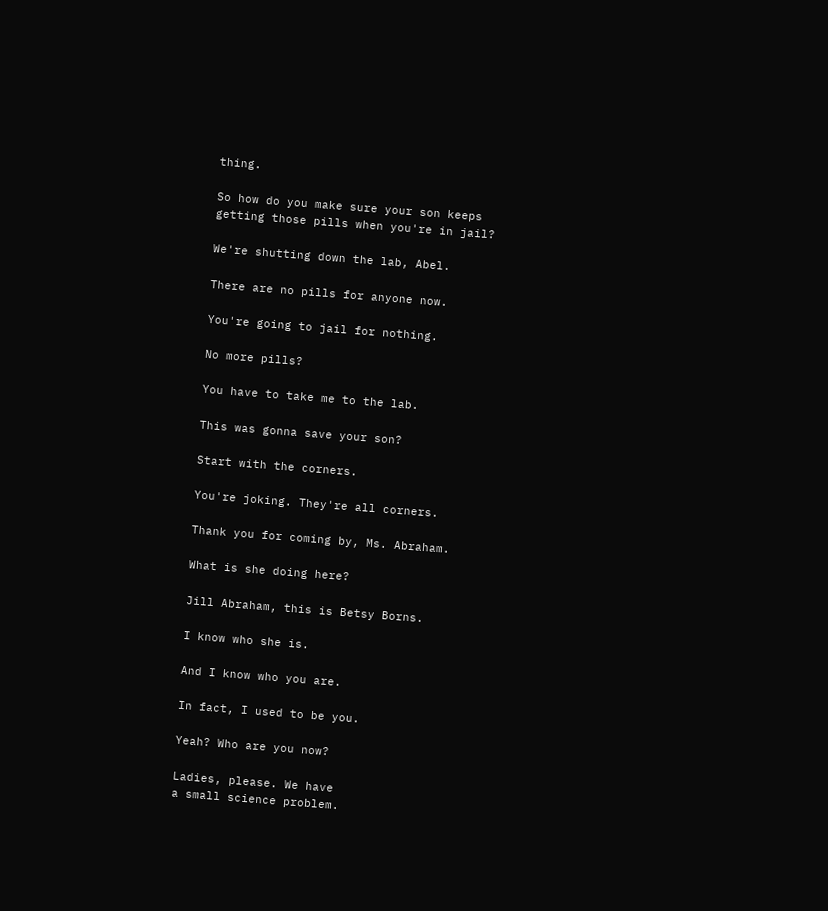thing.

So how do you make sure your son keeps
getting those pills when you're in jail?

We're shutting down the lab, Abel.

There are no pills for anyone now.

You're going to jail for nothing.

No more pills?

You have to take me to the lab.

This was gonna save your son?

Start with the corners.

You're joking. They're all corners.

Thank you for coming by, Ms. Abraham.

What is she doing here?

Jill Abraham, this is Betsy Borns.

I know who she is.

And I know who you are.

In fact, I used to be you.

Yeah? Who are you now?

Ladies, please. We have
a small science problem.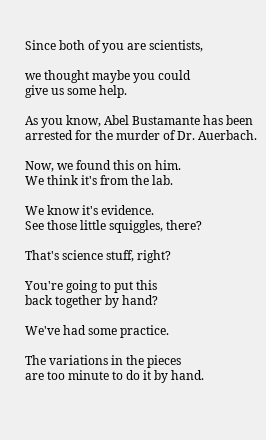Since both of you are scientists,

we thought maybe you could
give us some help.

As you know, Abel Bustamante has been
arrested for the murder of Dr. Auerbach.

Now, we found this on him.
We think it's from the lab.

We know it's evidence.
See those little squiggles, there?

That's science stuff, right?

You're going to put this
back together by hand?

We've had some practice.

The variations in the pieces
are too minute to do it by hand.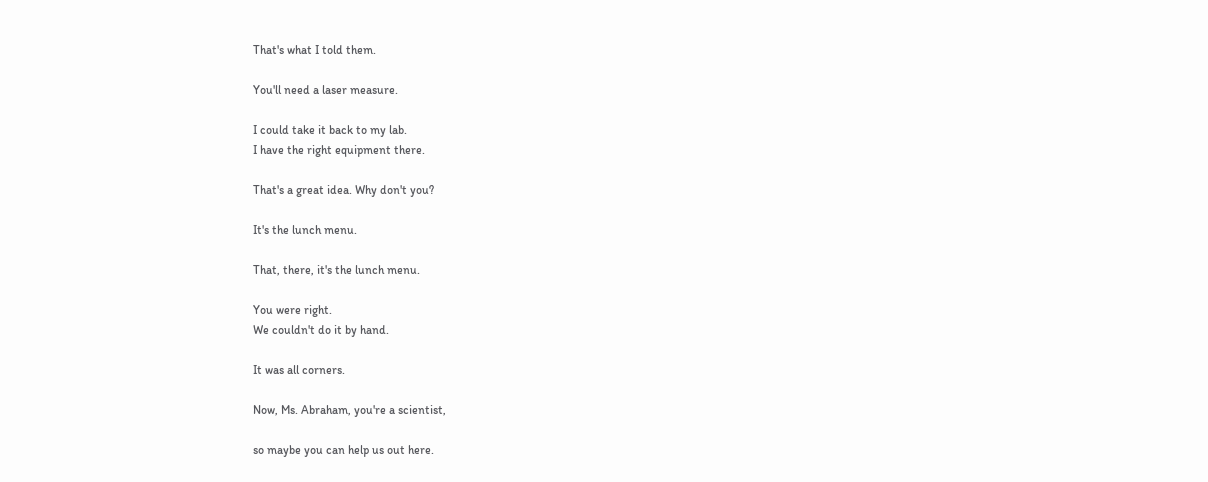That's what I told them.

You'll need a laser measure.

I could take it back to my lab.
I have the right equipment there.

That's a great idea. Why don't you?

It's the lunch menu.

That, there, it's the lunch menu.

You were right.
We couldn't do it by hand.

It was all corners.

Now, Ms. Abraham, you're a scientist,

so maybe you can help us out here.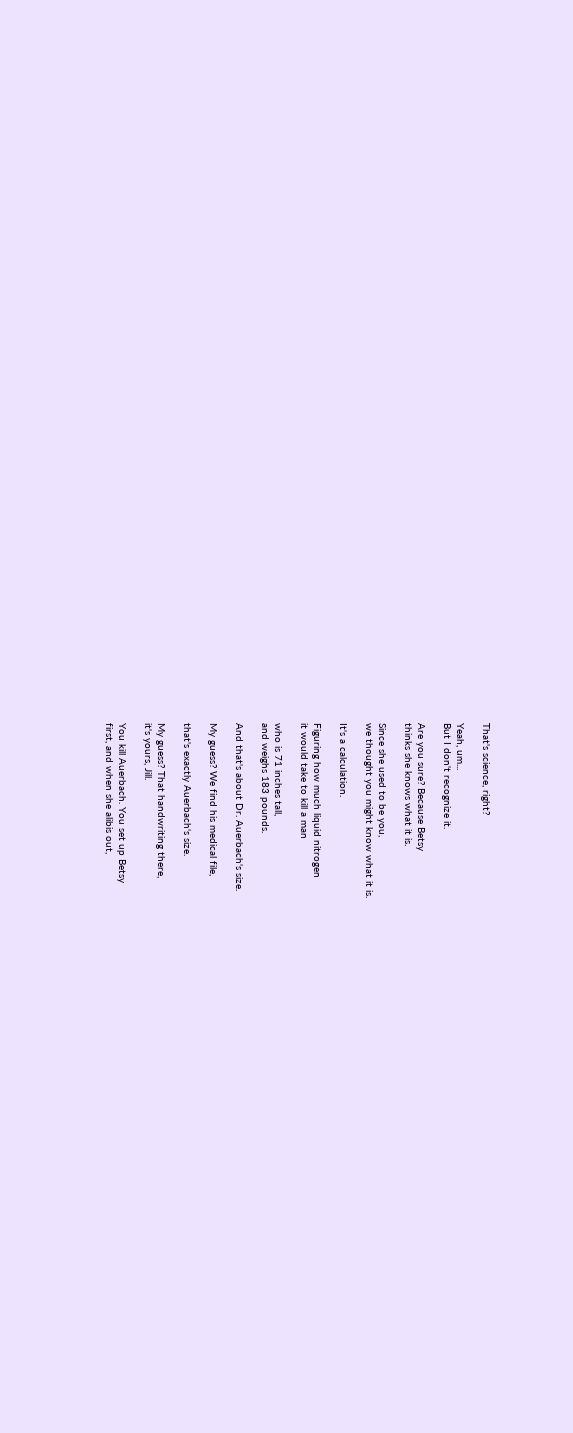That's science, right?

Yeah, um...
But I don't recognize it.

Are you sure? Because Betsy
thinks she knows what it is.

Since she used to be you,
we thought you might know what it is.

It's a calculation.

Figuring how much liquid nitrogen
it would take to kill a man

who is 71 inches tall,
and weighs 183 pounds.

And that's about Dr. Auerbach's size.

My guess? We find his medical file,

that's exactly Auerbach's size.

My guess? That handwriting there,
it's yours, Jill.

You kill Auerbach. You set up Betsy
first, and when she alibis out,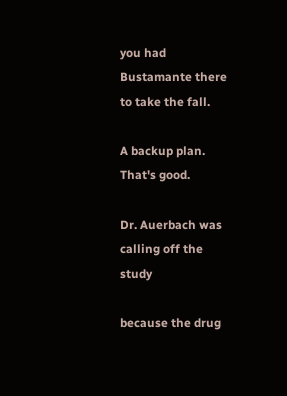you had Bustamante there to take the fall.

A backup plan. That's good.

Dr. Auerbach was calling off the study

because the drug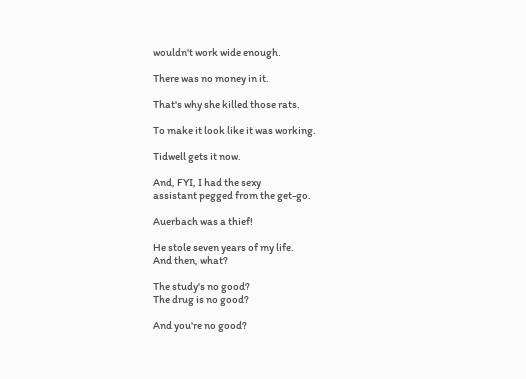wouldn't work wide enough.

There was no money in it.

That's why she killed those rats.

To make it look like it was working.

Tidwell gets it now.

And, FYI, I had the sexy
assistant pegged from the get-go.

Auerbach was a thief!

He stole seven years of my life.
And then, what?

The study's no good?
The drug is no good?

And you're no good?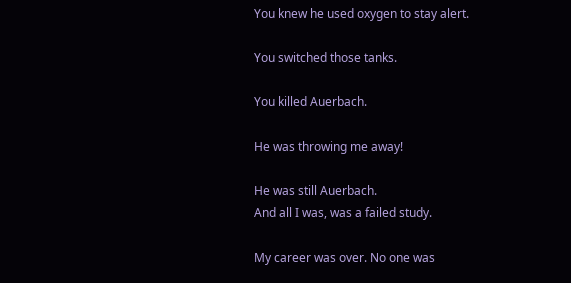You knew he used oxygen to stay alert.

You switched those tanks.

You killed Auerbach.

He was throwing me away!

He was still Auerbach.
And all I was, was a failed study.

My career was over. No one was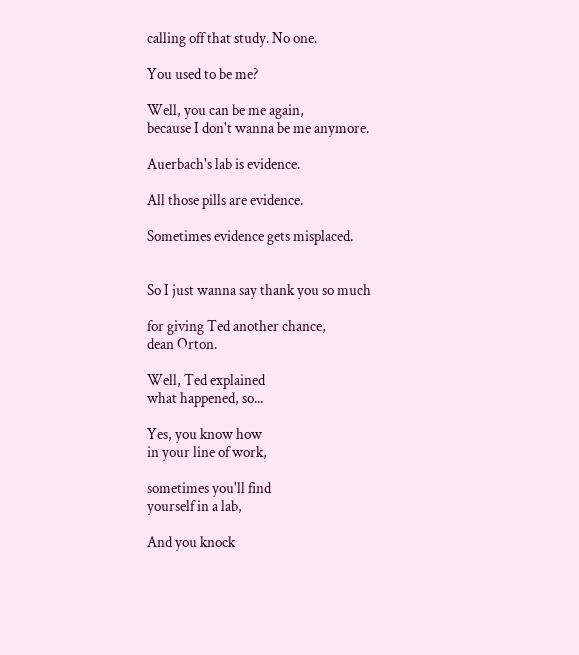calling off that study. No one.

You used to be me?

Well, you can be me again,
because I don't wanna be me anymore.

Auerbach's lab is evidence.

All those pills are evidence.

Sometimes evidence gets misplaced.


So I just wanna say thank you so much

for giving Ted another chance,
dean Orton.

Well, Ted explained
what happened, so...

Yes, you know how
in your line of work,

sometimes you'll find
yourself in a lab,

And you knock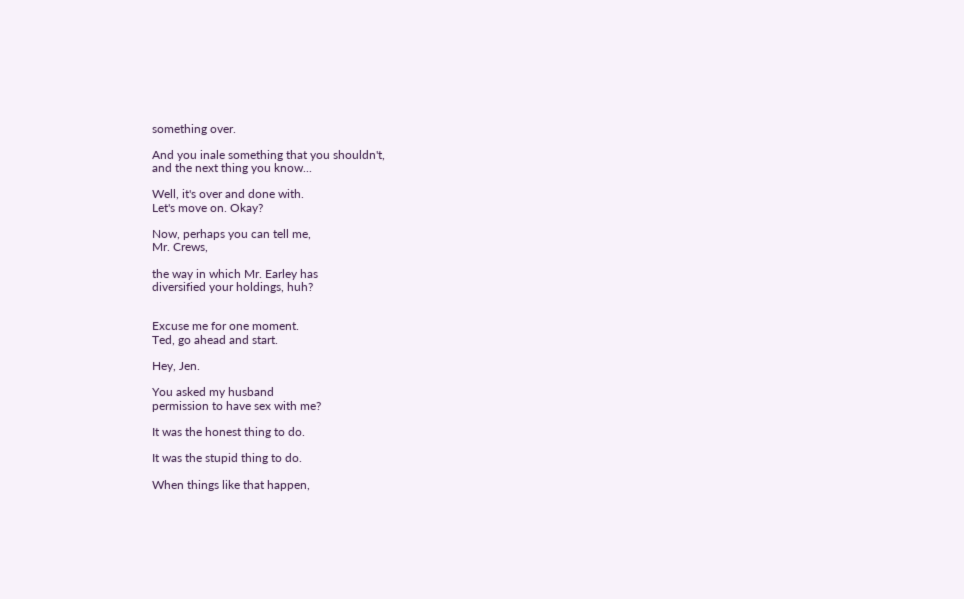something over.

And you inale something that you shouldn't,
and the next thing you know...

Well, it's over and done with.
Let's move on. Okay?

Now, perhaps you can tell me,
Mr. Crews,

the way in which Mr. Earley has
diversified your holdings, huh?


Excuse me for one moment.
Ted, go ahead and start.

Hey, Jen.

You asked my husband
permission to have sex with me?

It was the honest thing to do.

It was the stupid thing to do.

When things like that happen,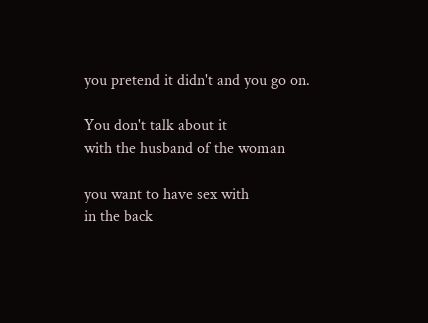you pretend it didn't and you go on.

You don't talk about it
with the husband of the woman

you want to have sex with
in the back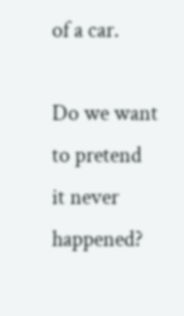of a car.

Do we want to pretend
it never happened?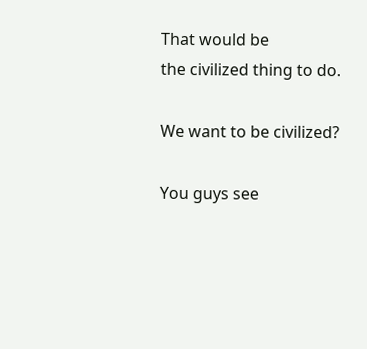That would be
the civilized thing to do.

We want to be civilized?

You guys see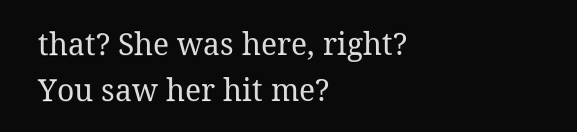that? She was here, right?
You saw her hit me?